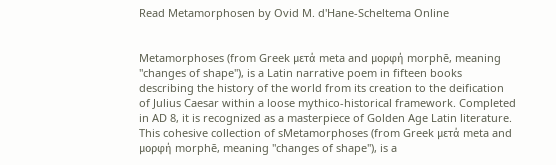Read Metamorphosen by Ovid M. d'Hane-Scheltema Online


Metamorphoses (from Greek μετά meta and μορφή morphē, meaning "changes of shape"), is a Latin narrative poem in fifteen books describing the history of the world from its creation to the deification of Julius Caesar within a loose mythico-historical framework. Completed in AD 8, it is recognized as a masterpiece of Golden Age Latin literature. This cohesive collection of sMetamorphoses (from Greek μετά meta and μορφή morphē, meaning "changes of shape"), is a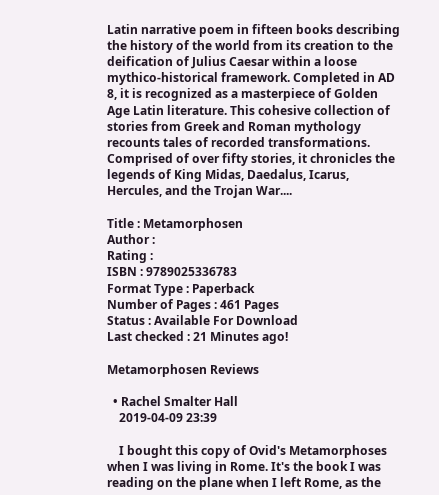Latin narrative poem in fifteen books describing the history of the world from its creation to the deification of Julius Caesar within a loose mythico-historical framework. Completed in AD 8, it is recognized as a masterpiece of Golden Age Latin literature. This cohesive collection of stories from Greek and Roman mythology recounts tales of recorded transformations. Comprised of over fifty stories, it chronicles the legends of King Midas, Daedalus, Icarus, Hercules, and the Trojan War....

Title : Metamorphosen
Author :
Rating :
ISBN : 9789025336783
Format Type : Paperback
Number of Pages : 461 Pages
Status : Available For Download
Last checked : 21 Minutes ago!

Metamorphosen Reviews

  • Rachel Smalter Hall
    2019-04-09 23:39

    I bought this copy of Ovid's Metamorphoses when I was living in Rome. It's the book I was reading on the plane when I left Rome, as the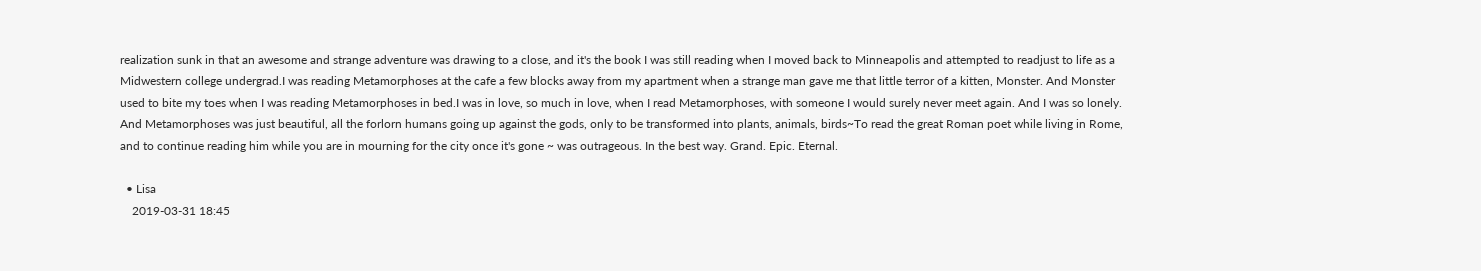realization sunk in that an awesome and strange adventure was drawing to a close, and it's the book I was still reading when I moved back to Minneapolis and attempted to readjust to life as a Midwestern college undergrad.I was reading Metamorphoses at the cafe a few blocks away from my apartment when a strange man gave me that little terror of a kitten, Monster. And Monster used to bite my toes when I was reading Metamorphoses in bed.I was in love, so much in love, when I read Metamorphoses, with someone I would surely never meet again. And I was so lonely. And Metamorphoses was just beautiful, all the forlorn humans going up against the gods, only to be transformed into plants, animals, birds~To read the great Roman poet while living in Rome, and to continue reading him while you are in mourning for the city once it's gone ~ was outrageous. In the best way. Grand. Epic. Eternal.

  • Lisa
    2019-03-31 18:45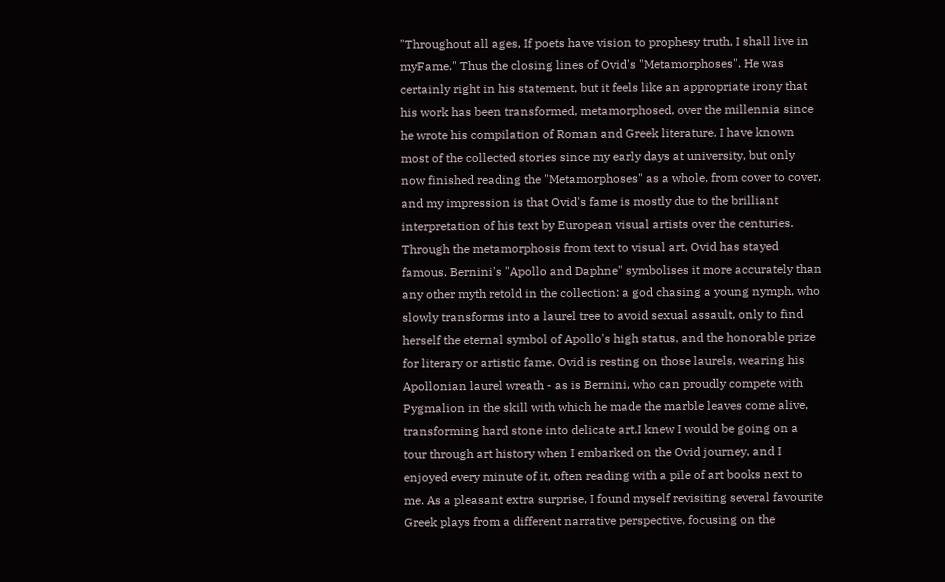"Throughout all ages, If poets have vision to prophesy truth, I shall live in myFame." Thus the closing lines of Ovid's "Metamorphoses". He was certainly right in his statement, but it feels like an appropriate irony that his work has been transformed, metamorphosed, over the millennia since he wrote his compilation of Roman and Greek literature. I have known most of the collected stories since my early days at university, but only now finished reading the "Metamorphoses" as a whole, from cover to cover, and my impression is that Ovid's fame is mostly due to the brilliant interpretation of his text by European visual artists over the centuries. Through the metamorphosis from text to visual art, Ovid has stayed famous. Bernini's "Apollo and Daphne" symbolises it more accurately than any other myth retold in the collection: a god chasing a young nymph, who slowly transforms into a laurel tree to avoid sexual assault, only to find herself the eternal symbol of Apollo's high status, and the honorable prize for literary or artistic fame. Ovid is resting on those laurels, wearing his Apollonian laurel wreath - as is Bernini, who can proudly compete with Pygmalion in the skill with which he made the marble leaves come alive, transforming hard stone into delicate art.I knew I would be going on a tour through art history when I embarked on the Ovid journey, and I enjoyed every minute of it, often reading with a pile of art books next to me. As a pleasant extra surprise, I found myself revisiting several favourite Greek plays from a different narrative perspective, focusing on the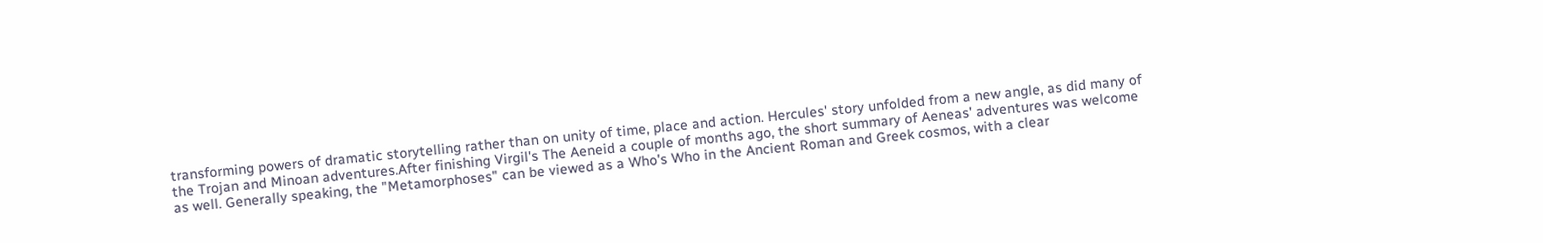transforming powers of dramatic storytelling rather than on unity of time, place and action. Hercules' story unfolded from a new angle, as did many of the Trojan and Minoan adventures.After finishing Virgil's The Aeneid a couple of months ago, the short summary of Aeneas' adventures was welcome as well. Generally speaking, the "Metamorphoses" can be viewed as a Who's Who in the Ancient Roman and Greek cosmos, with a clear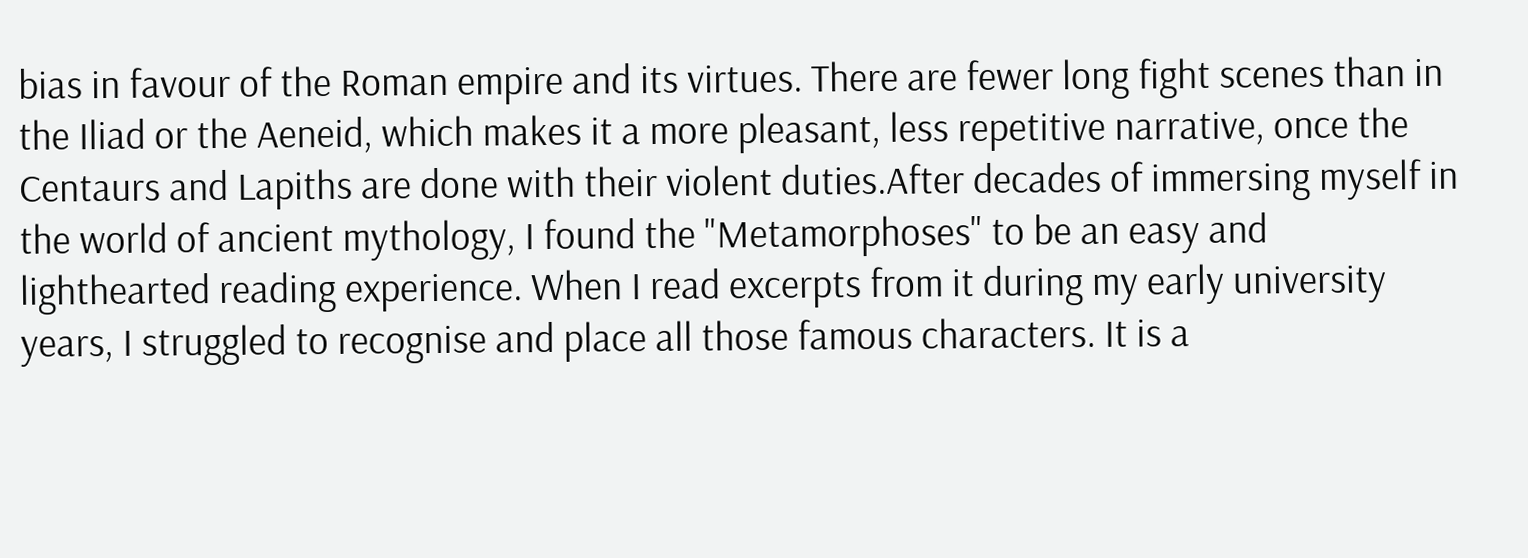bias in favour of the Roman empire and its virtues. There are fewer long fight scenes than in the Iliad or the Aeneid, which makes it a more pleasant, less repetitive narrative, once the Centaurs and Lapiths are done with their violent duties.After decades of immersing myself in the world of ancient mythology, I found the "Metamorphoses" to be an easy and lighthearted reading experience. When I read excerpts from it during my early university years, I struggled to recognise and place all those famous characters. It is a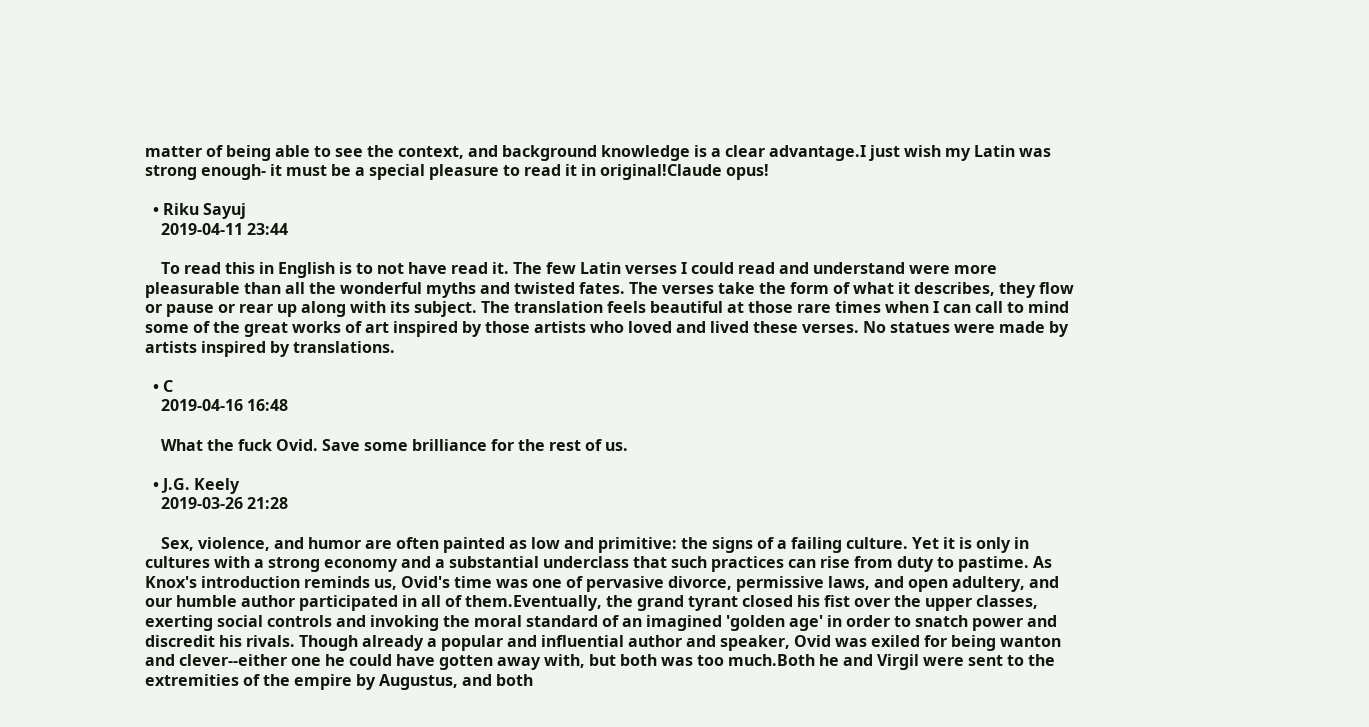matter of being able to see the context, and background knowledge is a clear advantage.I just wish my Latin was strong enough- it must be a special pleasure to read it in original!Claude opus!

  • Riku Sayuj
    2019-04-11 23:44

    To read this in English is to not have read it. The few Latin verses I could read and understand were more pleasurable than all the wonderful myths and twisted fates. The verses take the form of what it describes, they flow or pause or rear up along with its subject. The translation feels beautiful at those rare times when I can call to mind some of the great works of art inspired by those artists who loved and lived these verses. No statues were made by artists inspired by translations.

  • C
    2019-04-16 16:48

    What the fuck Ovid. Save some brilliance for the rest of us.

  • J.G. Keely
    2019-03-26 21:28

    Sex, violence, and humor are often painted as low and primitive: the signs of a failing culture. Yet it is only in cultures with a strong economy and a substantial underclass that such practices can rise from duty to pastime. As Knox's introduction reminds us, Ovid's time was one of pervasive divorce, permissive laws, and open adultery, and our humble author participated in all of them.Eventually, the grand tyrant closed his fist over the upper classes, exerting social controls and invoking the moral standard of an imagined 'golden age' in order to snatch power and discredit his rivals. Though already a popular and influential author and speaker, Ovid was exiled for being wanton and clever--either one he could have gotten away with, but both was too much.Both he and Virgil were sent to the extremities of the empire by Augustus, and both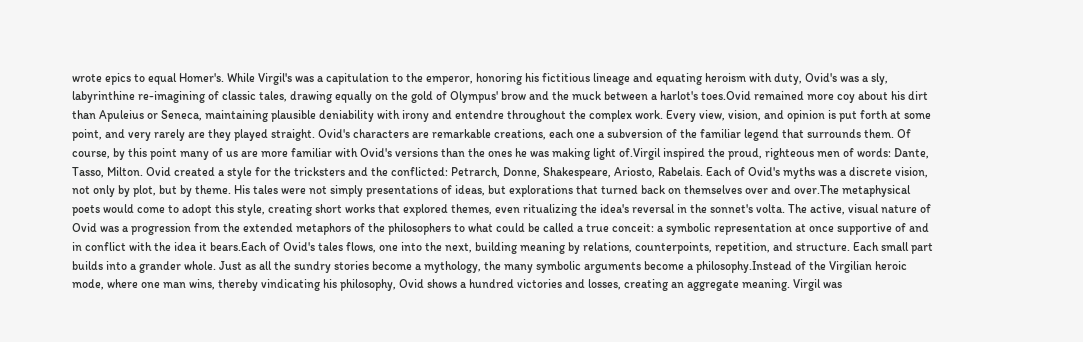wrote epics to equal Homer's. While Virgil's was a capitulation to the emperor, honoring his fictitious lineage and equating heroism with duty, Ovid's was a sly, labyrinthine re-imagining of classic tales, drawing equally on the gold of Olympus' brow and the muck between a harlot's toes.Ovid remained more coy about his dirt than Apuleius or Seneca, maintaining plausible deniability with irony and entendre throughout the complex work. Every view, vision, and opinion is put forth at some point, and very rarely are they played straight. Ovid's characters are remarkable creations, each one a subversion of the familiar legend that surrounds them. Of course, by this point many of us are more familiar with Ovid's versions than the ones he was making light of.Virgil inspired the proud, righteous men of words: Dante, Tasso, Milton. Ovid created a style for the tricksters and the conflicted: Petrarch, Donne, Shakespeare, Ariosto, Rabelais. Each of Ovid's myths was a discrete vision, not only by plot, but by theme. His tales were not simply presentations of ideas, but explorations that turned back on themselves over and over.The metaphysical poets would come to adopt this style, creating short works that explored themes, even ritualizing the idea's reversal in the sonnet's volta. The active, visual nature of Ovid was a progression from the extended metaphors of the philosophers to what could be called a true conceit: a symbolic representation at once supportive of and in conflict with the idea it bears.Each of Ovid's tales flows, one into the next, building meaning by relations, counterpoints, repetition, and structure. Each small part builds into a grander whole. Just as all the sundry stories become a mythology, the many symbolic arguments become a philosophy.Instead of the Virgilian heroic mode, where one man wins, thereby vindicating his philosophy, Ovid shows a hundred victories and losses, creating an aggregate meaning. Virgil was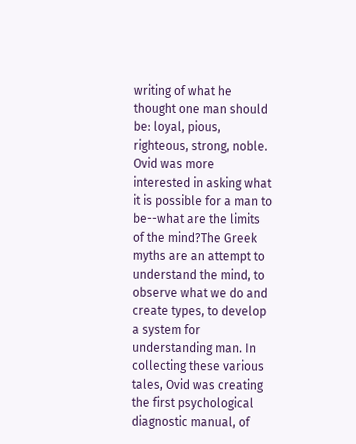writing of what he thought one man should be: loyal, pious, righteous, strong, noble. Ovid was more interested in asking what it is possible for a man to be--what are the limits of the mind?The Greek myths are an attempt to understand the mind, to observe what we do and create types, to develop a system for understanding man. In collecting these various tales, Ovid was creating the first psychological diagnostic manual, of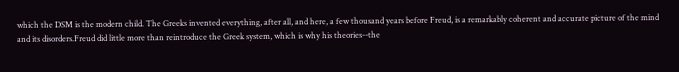which the DSM is the modern child. The Greeks invented everything, after all, and here, a few thousand years before Freud, is a remarkably coherent and accurate picture of the mind and its disorders.Freud did little more than reintroduce the Greek system, which is why his theories--the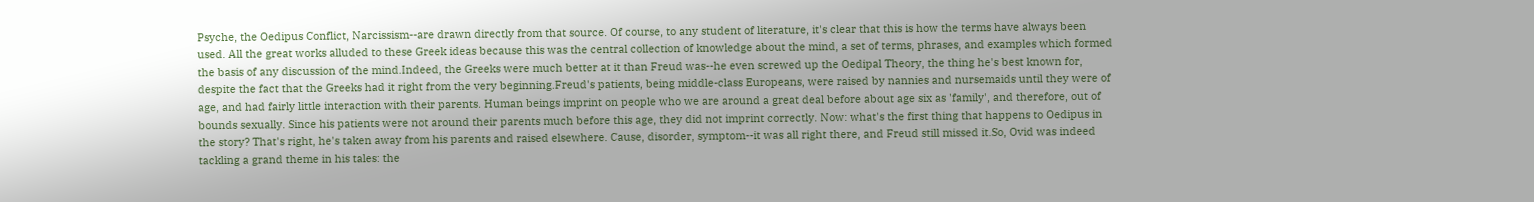Psyche, the Oedipus Conflict, Narcissism--are drawn directly from that source. Of course, to any student of literature, it's clear that this is how the terms have always been used. All the great works alluded to these Greek ideas because this was the central collection of knowledge about the mind, a set of terms, phrases, and examples which formed the basis of any discussion of the mind.Indeed, the Greeks were much better at it than Freud was--he even screwed up the Oedipal Theory, the thing he's best known for, despite the fact that the Greeks had it right from the very beginning.Freud's patients, being middle-class Europeans, were raised by nannies and nursemaids until they were of age, and had fairly little interaction with their parents. Human beings imprint on people who we are around a great deal before about age six as 'family', and therefore, out of bounds sexually. Since his patients were not around their parents much before this age, they did not imprint correctly. Now: what's the first thing that happens to Oedipus in the story? That's right, he's taken away from his parents and raised elsewhere. Cause, disorder, symptom--it was all right there, and Freud still missed it.So, Ovid was indeed tackling a grand theme in his tales: the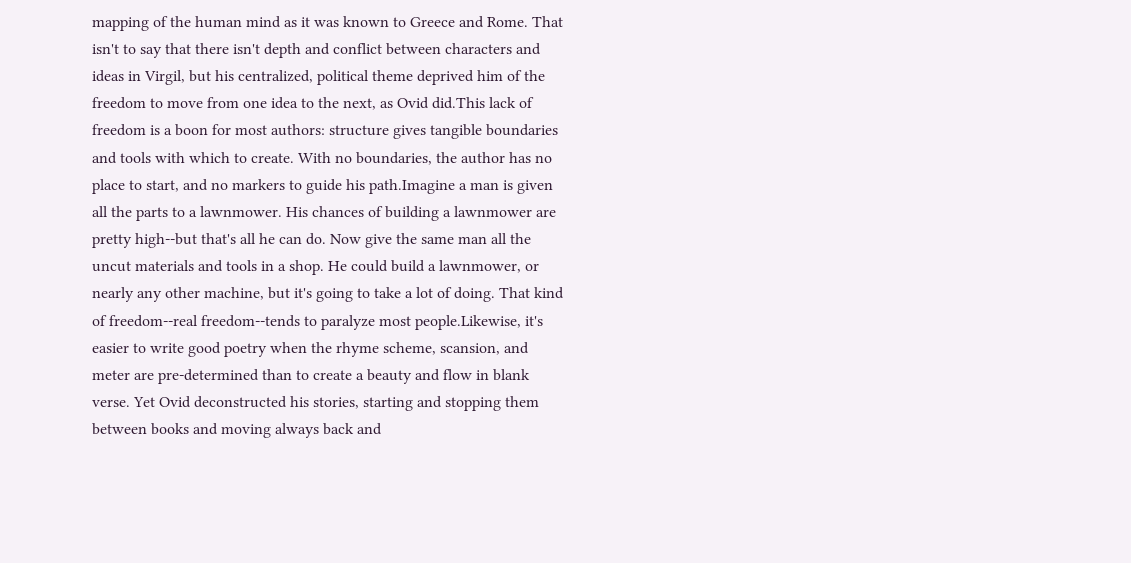mapping of the human mind as it was known to Greece and Rome. That isn't to say that there isn't depth and conflict between characters and ideas in Virgil, but his centralized, political theme deprived him of the freedom to move from one idea to the next, as Ovid did.This lack of freedom is a boon for most authors: structure gives tangible boundaries and tools with which to create. With no boundaries, the author has no place to start, and no markers to guide his path.Imagine a man is given all the parts to a lawnmower. His chances of building a lawnmower are pretty high--but that's all he can do. Now give the same man all the uncut materials and tools in a shop. He could build a lawnmower, or nearly any other machine, but it's going to take a lot of doing. That kind of freedom--real freedom--tends to paralyze most people.Likewise, it's easier to write good poetry when the rhyme scheme, scansion, and meter are pre-determined than to create a beauty and flow in blank verse. Yet Ovid deconstructed his stories, starting and stopping them between books and moving always back and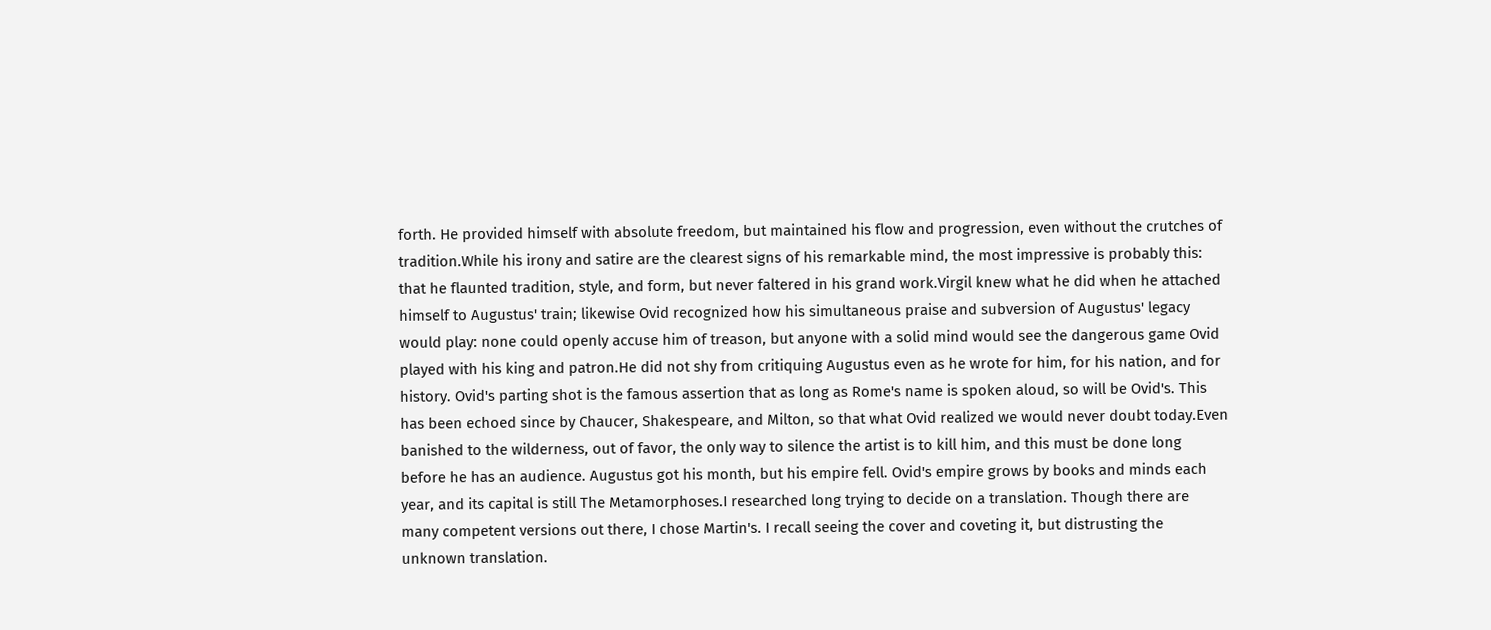forth. He provided himself with absolute freedom, but maintained his flow and progression, even without the crutches of tradition.While his irony and satire are the clearest signs of his remarkable mind, the most impressive is probably this: that he flaunted tradition, style, and form, but never faltered in his grand work.Virgil knew what he did when he attached himself to Augustus' train; likewise Ovid recognized how his simultaneous praise and subversion of Augustus' legacy would play: none could openly accuse him of treason, but anyone with a solid mind would see the dangerous game Ovid played with his king and patron.He did not shy from critiquing Augustus even as he wrote for him, for his nation, and for history. Ovid's parting shot is the famous assertion that as long as Rome's name is spoken aloud, so will be Ovid's. This has been echoed since by Chaucer, Shakespeare, and Milton, so that what Ovid realized we would never doubt today.Even banished to the wilderness, out of favor, the only way to silence the artist is to kill him, and this must be done long before he has an audience. Augustus got his month, but his empire fell. Ovid's empire grows by books and minds each year, and its capital is still The Metamorphoses.I researched long trying to decide on a translation. Though there are many competent versions out there, I chose Martin's. I recall seeing the cover and coveting it, but distrusting the unknown translation.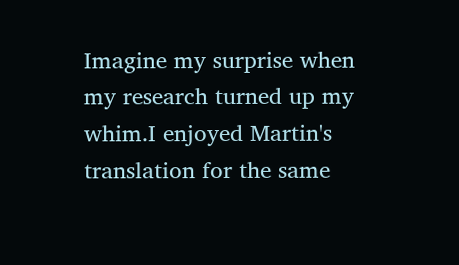Imagine my surprise when my research turned up my whim.I enjoyed Martin's translation for the same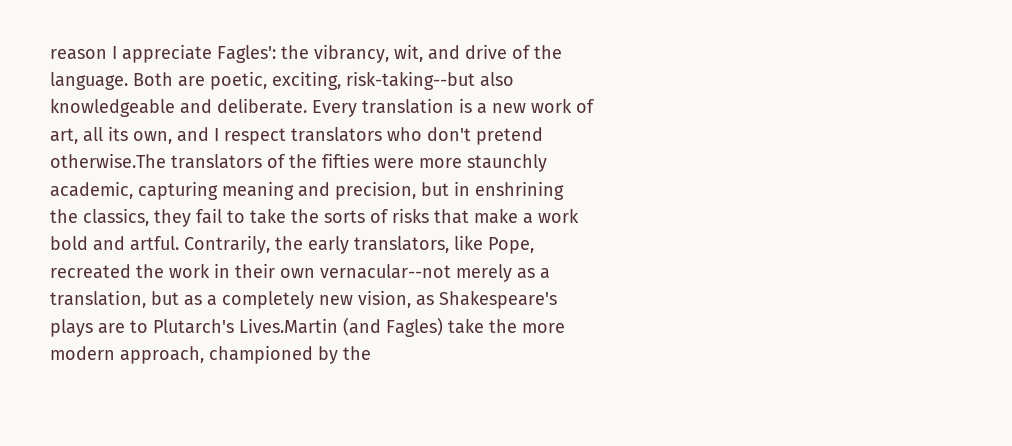reason I appreciate Fagles': the vibrancy, wit, and drive of the language. Both are poetic, exciting, risk-taking--but also knowledgeable and deliberate. Every translation is a new work of art, all its own, and I respect translators who don't pretend otherwise.The translators of the fifties were more staunchly academic, capturing meaning and precision, but in enshrining the classics, they fail to take the sorts of risks that make a work bold and artful. Contrarily, the early translators, like Pope, recreated the work in their own vernacular--not merely as a translation, but as a completely new vision, as Shakespeare's plays are to Plutarch's Lives.Martin (and Fagles) take the more modern approach, championed by the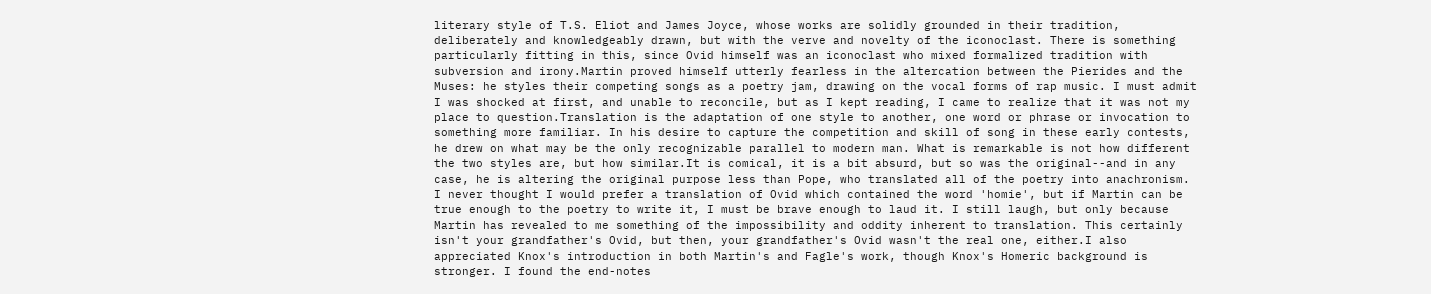literary style of T.S. Eliot and James Joyce, whose works are solidly grounded in their tradition, deliberately and knowledgeably drawn, but with the verve and novelty of the iconoclast. There is something particularly fitting in this, since Ovid himself was an iconoclast who mixed formalized tradition with subversion and irony.Martin proved himself utterly fearless in the altercation between the Pierides and the Muses: he styles their competing songs as a poetry jam, drawing on the vocal forms of rap music. I must admit I was shocked at first, and unable to reconcile, but as I kept reading, I came to realize that it was not my place to question.Translation is the adaptation of one style to another, one word or phrase or invocation to something more familiar. In his desire to capture the competition and skill of song in these early contests, he drew on what may be the only recognizable parallel to modern man. What is remarkable is not how different the two styles are, but how similar.It is comical, it is a bit absurd, but so was the original--and in any case, he is altering the original purpose less than Pope, who translated all of the poetry into anachronism. I never thought I would prefer a translation of Ovid which contained the word 'homie', but if Martin can be true enough to the poetry to write it, I must be brave enough to laud it. I still laugh, but only because Martin has revealed to me something of the impossibility and oddity inherent to translation. This certainly isn't your grandfather's Ovid, but then, your grandfather's Ovid wasn't the real one, either.I also appreciated Knox's introduction in both Martin's and Fagle's work, though Knox's Homeric background is stronger. I found the end-notes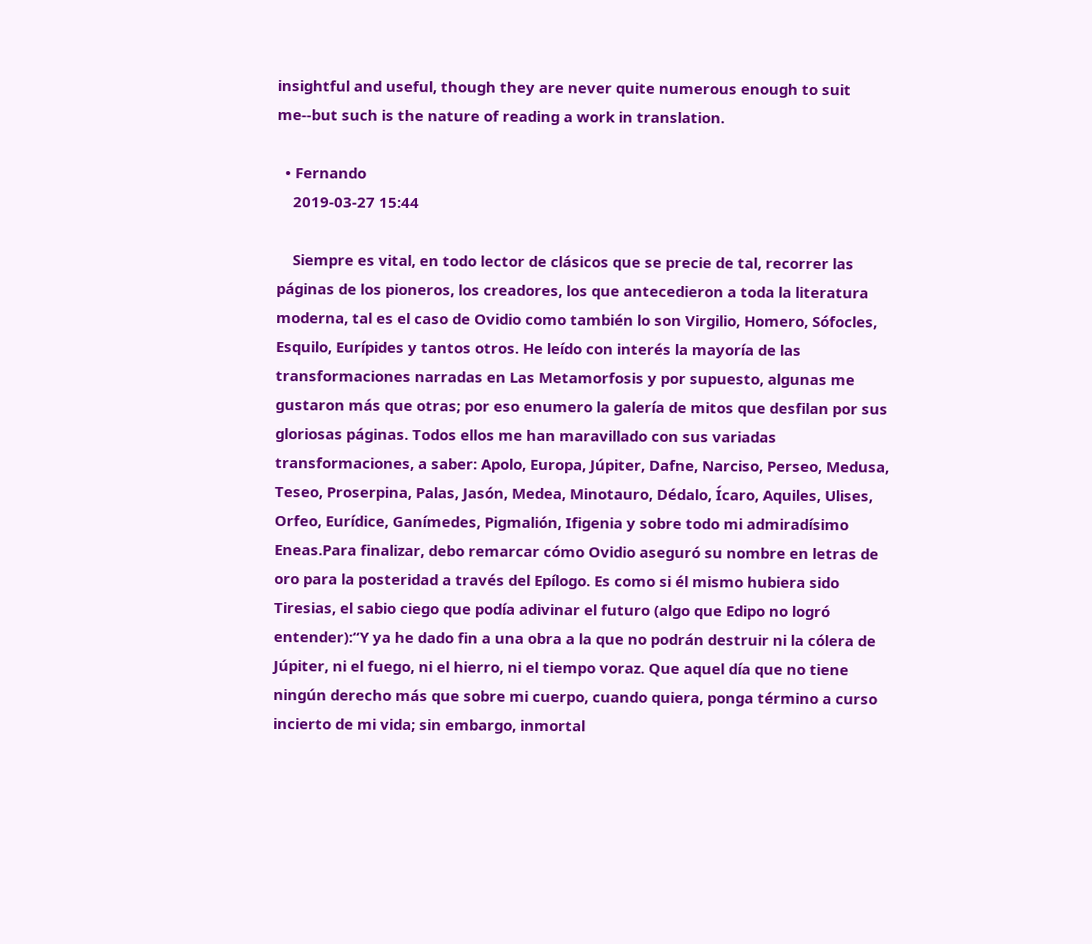insightful and useful, though they are never quite numerous enough to suit me--but such is the nature of reading a work in translation.

  • Fernando
    2019-03-27 15:44

    Siempre es vital, en todo lector de clásicos que se precie de tal, recorrer las páginas de los pioneros, los creadores, los que antecedieron a toda la literatura moderna, tal es el caso de Ovidio como también lo son Virgilio, Homero, Sófocles, Esquilo, Eurípides y tantos otros. He leído con interés la mayoría de las transformaciones narradas en Las Metamorfosis y por supuesto, algunas me gustaron más que otras; por eso enumero la galería de mitos que desfilan por sus gloriosas páginas. Todos ellos me han maravillado con sus variadas transformaciones, a saber: Apolo, Europa, Júpiter, Dafne, Narciso, Perseo, Medusa, Teseo, Proserpina, Palas, Jasón, Medea, Minotauro, Dédalo, Ícaro, Aquiles, Ulises, Orfeo, Eurídice, Ganímedes, Pigmalión, Ifigenia y sobre todo mi admiradísimo Eneas.Para finalizar, debo remarcar cómo Ovidio aseguró su nombre en letras de oro para la posteridad a través del Epílogo. Es como si él mismo hubiera sido Tiresias, el sabio ciego que podía adivinar el futuro (algo que Edipo no logró entender):“Y ya he dado fin a una obra a la que no podrán destruir ni la cólera de Júpiter, ni el fuego, ni el hierro, ni el tiempo voraz. Que aquel día que no tiene ningún derecho más que sobre mi cuerpo, cuando quiera, ponga término a curso incierto de mi vida; sin embargo, inmortal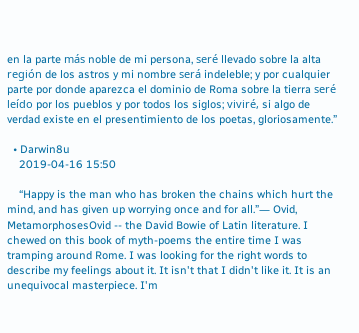en la parte más noble de mi persona, seré llevado sobre la alta región de los astros y mi nombre será indeleble; y por cualquier parte por donde aparezca el dominio de Roma sobre la tierra seré leído por los pueblos y por todos los siglos; viviré, si algo de verdad existe en el presentimiento de los poetas, gloriosamente.”

  • Darwin8u
    2019-04-16 15:50

    “Happy is the man who has broken the chains which hurt the mind, and has given up worrying once and for all.”― Ovid, MetamorphosesOvid -- the David Bowie of Latin literature. I chewed on this book of myth-poems the entire time I was tramping around Rome. I was looking for the right words to describe my feelings about it. It isn't that I didn't like it. It is an unequivocal masterpiece. I'm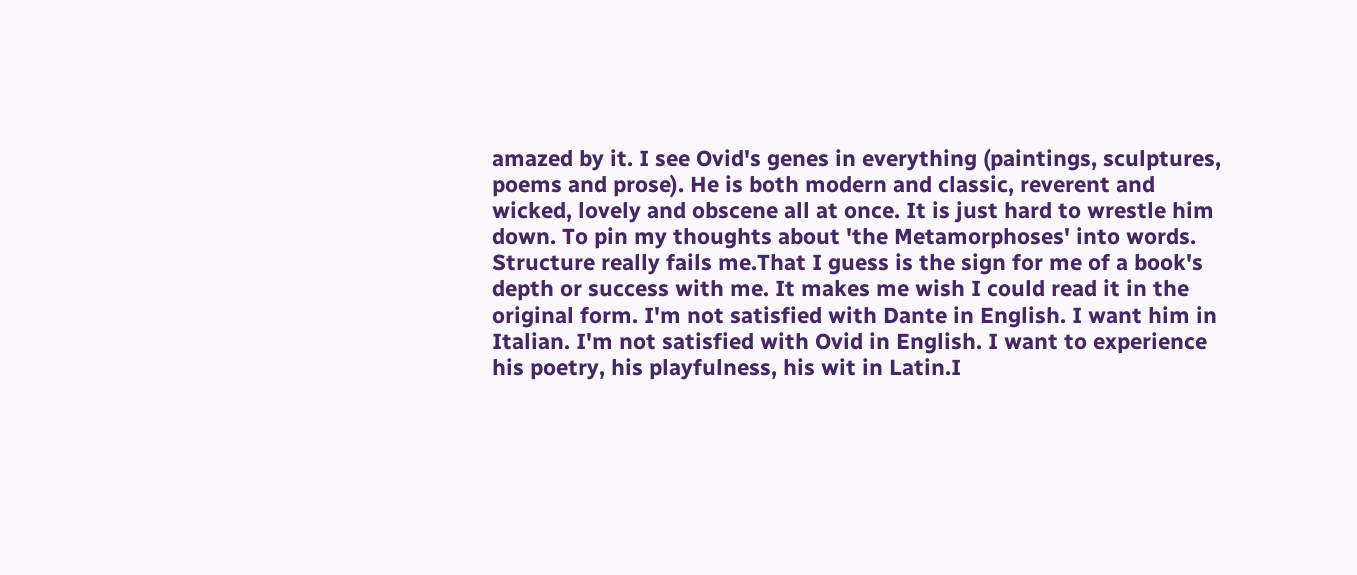amazed by it. I see Ovid's genes in everything (paintings, sculptures, poems and prose). He is both modern and classic, reverent and wicked, lovely and obscene all at once. It is just hard to wrestle him down. To pin my thoughts about 'the Metamorphoses' into words. Structure really fails me.That I guess is the sign for me of a book's depth or success with me. It makes me wish I could read it in the original form. I'm not satisfied with Dante in English. I want him in Italian. I'm not satisfied with Ovid in English. I want to experience his poetry, his playfulness, his wit in Latin.I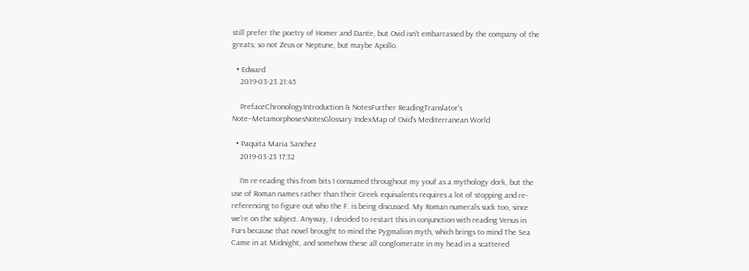still prefer the poetry of Homer and Dante, but Ovid isn't embarrassed by the company of the greats; so not Zeus or Neptune, but maybe Apollo.

  • Edward
    2019-03-23 21:45

    PrefaceChronologyIntroduction & NotesFurther ReadingTranslator's Note--MetamorphosesNotesGlossary IndexMap of Ovid's Mediterranean World

  • Paquita Maria Sanchez
    2019-03-23 17:32

    I'm re-reading this from bits I consumed throughout my youf as a mythology dork, but the use of Roman names rather than their Greek equivalents requires a lot of stopping and re-referencing to figure out who the F. is being discussed. My Roman numerals suck too, since we're on the subject. Anyway, I decided to restart this in conjunction with reading Venus in Furs because that novel brought to mind the Pygmalion myth, which brings to mind The Sea Came in at Midnight, and somehow these all conglomerate in my head in a scattered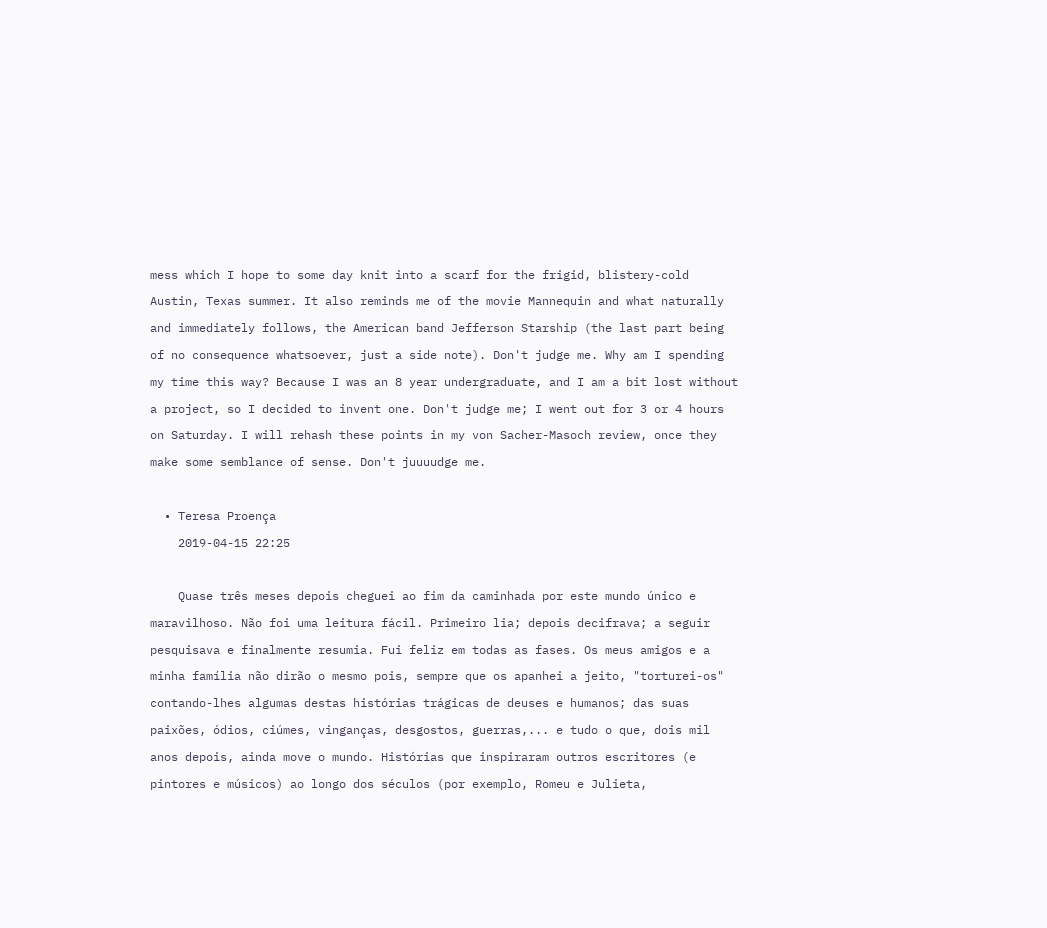mess which I hope to some day knit into a scarf for the frigid, blistery-cold Austin, Texas summer. It also reminds me of the movie Mannequin and what naturally and immediately follows, the American band Jefferson Starship (the last part being of no consequence whatsoever, just a side note). Don't judge me. Why am I spending my time this way? Because I was an 8 year undergraduate, and I am a bit lost without a project, so I decided to invent one. Don't judge me; I went out for 3 or 4 hours on Saturday. I will rehash these points in my von Sacher-Masoch review, once they make some semblance of sense. Don't juuuudge me.

  • Teresa Proença
    2019-04-15 22:25

    Quase três meses depois cheguei ao fim da caminhada por este mundo único e maravilhoso. Não foi uma leitura fácil. Primeiro lia; depois decifrava; a seguir pesquisava e finalmente resumia. Fui feliz em todas as fases. Os meus amigos e a minha família não dirão o mesmo pois, sempre que os apanhei a jeito, "torturei-os" contando-lhes algumas destas histórias trágicas de deuses e humanos; das suas paixões, ódios, ciúmes, vinganças, desgostos, guerras,... e tudo o que, dois mil anos depois, ainda move o mundo. Histórias que inspiraram outros escritores (e pintores e músicos) ao longo dos séculos (por exemplo, Romeu e Julieta,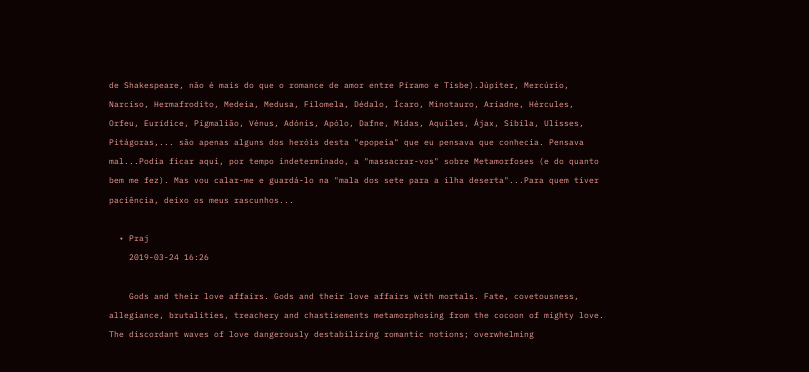de Shakespeare, não é mais do que o romance de amor entre Píramo e Tisbe).Júpiter, Mercúrio, Narciso, Hermafrodito, Medeia, Medusa, Filomela, Dédalo, Ícaro, Minotauro, Ariadne, Hércules, Orfeu, Eurídice, Pigmalião, Vénus, Adónis, Apólo, Dafne, Midas, Aquiles, Ájax, Sibila, Ulisses, Pitágoras,... são apenas alguns dos heróis desta "epopeia" que eu pensava que conhecia. Pensava mal...Podia ficar aqui, por tempo indeterminado, a "massacrar-vos" sobre Metamorfoses (e do quanto bem me fez). Mas vou calar-me e guardá-lo na "mala dos sete para a ilha deserta"...Para quem tiver paciência, deixo os meus rascunhos...

  • Praj
    2019-03-24 16:26

    Gods and their love affairs. Gods and their love affairs with mortals. Fate, covetousness, allegiance, brutalities, treachery and chastisements metamorphosing from the cocoon of mighty love. The discordant waves of love dangerously destabilizing romantic notions; overwhelming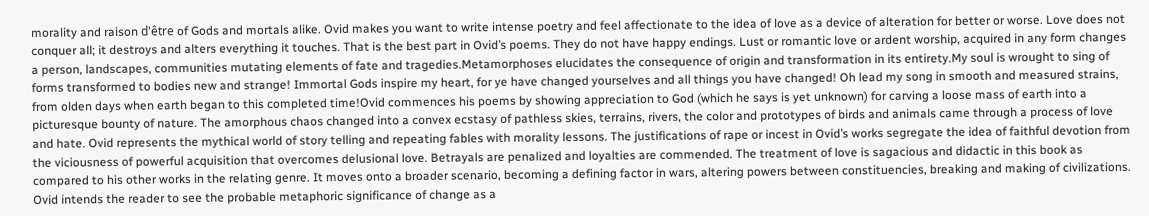morality and raison d'être of Gods and mortals alike. Ovid makes you want to write intense poetry and feel affectionate to the idea of love as a device of alteration for better or worse. Love does not conquer all; it destroys and alters everything it touches. That is the best part in Ovid’s poems. They do not have happy endings. Lust or romantic love or ardent worship, acquired in any form changes a person, landscapes, communities mutating elements of fate and tragedies.Metamorphoses elucidates the consequence of origin and transformation in its entirety.My soul is wrought to sing of forms transformed to bodies new and strange! Immortal Gods inspire my heart, for ye have changed yourselves and all things you have changed! Oh lead my song in smooth and measured strains, from olden days when earth began to this completed time!Ovid commences his poems by showing appreciation to God (which he says is yet unknown) for carving a loose mass of earth into a picturesque bounty of nature. The amorphous chaos changed into a convex ecstasy of pathless skies, terrains, rivers, the color and prototypes of birds and animals came through a process of love and hate. Ovid represents the mythical world of story telling and repeating fables with morality lessons. The justifications of rape or incest in Ovid’s works segregate the idea of faithful devotion from the viciousness of powerful acquisition that overcomes delusional love. Betrayals are penalized and loyalties are commended. The treatment of love is sagacious and didactic in this book as compared to his other works in the relating genre. It moves onto a broader scenario, becoming a defining factor in wars, altering powers between constituencies, breaking and making of civilizations. Ovid intends the reader to see the probable metaphoric significance of change as a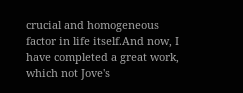crucial and homogeneous factor in life itself.And now, I have completed a great work, which not Jove's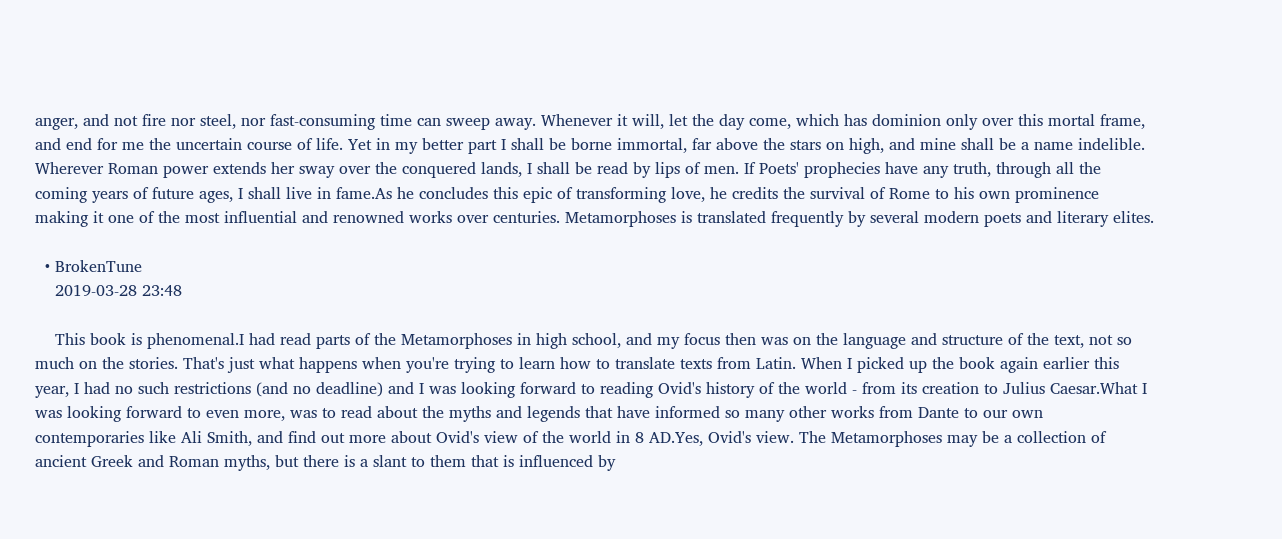anger, and not fire nor steel, nor fast-consuming time can sweep away. Whenever it will, let the day come, which has dominion only over this mortal frame, and end for me the uncertain course of life. Yet in my better part I shall be borne immortal, far above the stars on high, and mine shall be a name indelible. Wherever Roman power extends her sway over the conquered lands, I shall be read by lips of men. If Poets' prophecies have any truth, through all the coming years of future ages, I shall live in fame.As he concludes this epic of transforming love, he credits the survival of Rome to his own prominence making it one of the most influential and renowned works over centuries. Metamorphoses is translated frequently by several modern poets and literary elites.

  • BrokenTune
    2019-03-28 23:48

    This book is phenomenal.I had read parts of the Metamorphoses in high school, and my focus then was on the language and structure of the text, not so much on the stories. That's just what happens when you're trying to learn how to translate texts from Latin. When I picked up the book again earlier this year, I had no such restrictions (and no deadline) and I was looking forward to reading Ovid's history of the world - from its creation to Julius Caesar.What I was looking forward to even more, was to read about the myths and legends that have informed so many other works from Dante to our own contemporaries like Ali Smith, and find out more about Ovid's view of the world in 8 AD.Yes, Ovid's view. The Metamorphoses may be a collection of ancient Greek and Roman myths, but there is a slant to them that is influenced by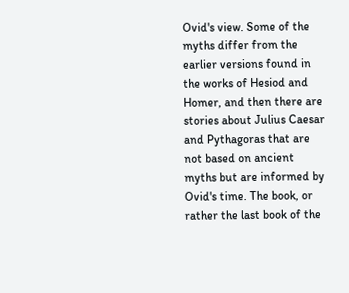Ovid's view. Some of the myths differ from the earlier versions found in the works of Hesiod and Homer, and then there are stories about Julius Caesar and Pythagoras that are not based on ancient myths but are informed by Ovid's time. The book, or rather the last book of the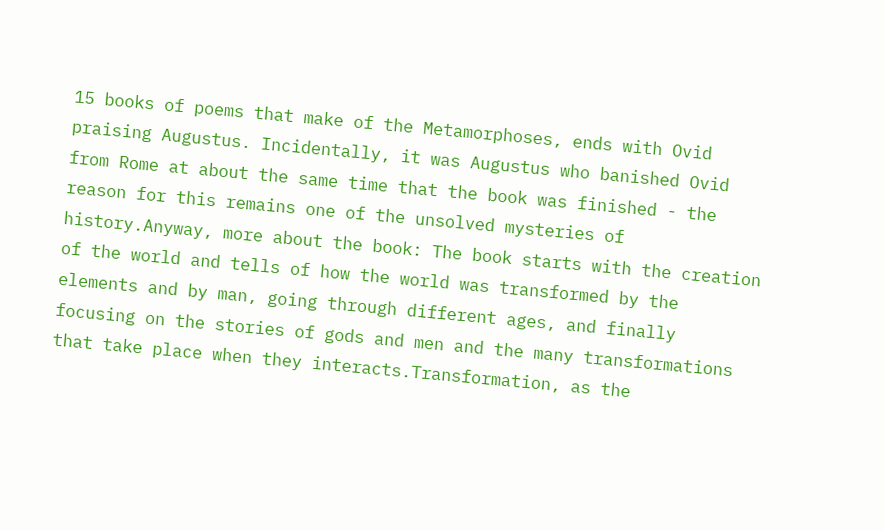15 books of poems that make of the Metamorphoses, ends with Ovid praising Augustus. Incidentally, it was Augustus who banished Ovid from Rome at about the same time that the book was finished - the reason for this remains one of the unsolved mysteries of history.Anyway, more about the book: The book starts with the creation of the world and tells of how the world was transformed by the elements and by man, going through different ages, and finally focusing on the stories of gods and men and the many transformations that take place when they interacts.Transformation, as the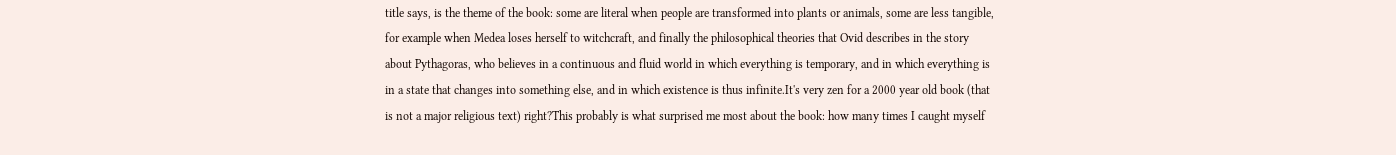title says, is the theme of the book: some are literal when people are transformed into plants or animals, some are less tangible, for example when Medea loses herself to witchcraft, and finally the philosophical theories that Ovid describes in the story about Pythagoras, who believes in a continuous and fluid world in which everything is temporary, and in which everything is in a state that changes into something else, and in which existence is thus infinite.It's very zen for a 2000 year old book (that is not a major religious text) right?This probably is what surprised me most about the book: how many times I caught myself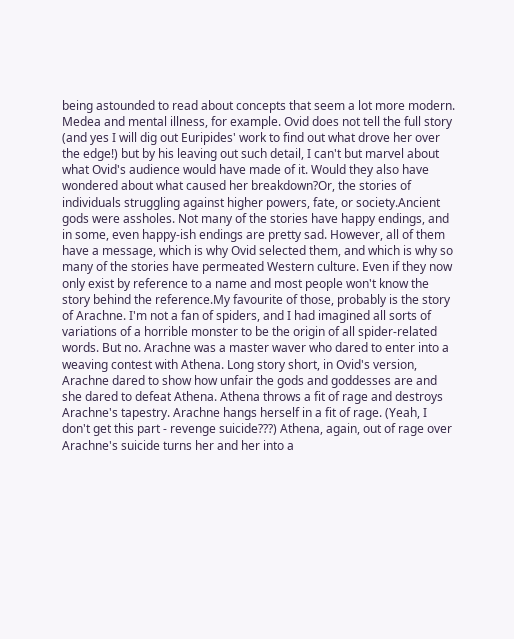being astounded to read about concepts that seem a lot more modern. Medea and mental illness, for example. Ovid does not tell the full story (and yes I will dig out Euripides' work to find out what drove her over the edge!) but by his leaving out such detail, I can't but marvel about what Ovid's audience would have made of it. Would they also have wondered about what caused her breakdown?Or, the stories of individuals struggling against higher powers, fate, or society.Ancient gods were assholes. Not many of the stories have happy endings, and in some, even happy-ish endings are pretty sad. However, all of them have a message, which is why Ovid selected them, and which is why so many of the stories have permeated Western culture. Even if they now only exist by reference to a name and most people won't know the story behind the reference.My favourite of those, probably is the story of Arachne. I'm not a fan of spiders, and I had imagined all sorts of variations of a horrible monster to be the origin of all spider-related words. But no. Arachne was a master waver who dared to enter into a weaving contest with Athena. Long story short, in Ovid's version, Arachne dared to show how unfair the gods and goddesses are and she dared to defeat Athena. Athena throws a fit of rage and destroys Arachne's tapestry. Arachne hangs herself in a fit of rage. (Yeah, I don't get this part - revenge suicide???) Athena, again, out of rage over Arachne's suicide turns her and her into a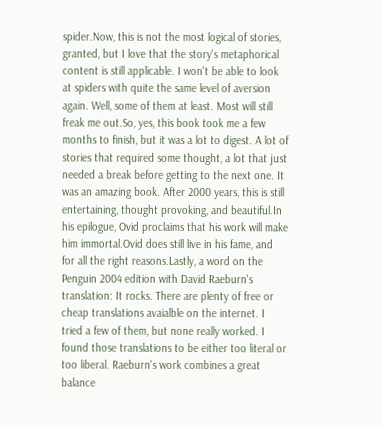spider.Now, this is not the most logical of stories, granted, but I love that the story's metaphorical content is still applicable. I won't be able to look at spiders with quite the same level of aversion again. Well, some of them at least. Most will still freak me out.So, yes, this book took me a few months to finish, but it was a lot to digest. A lot of stories that required some thought, a lot that just needed a break before getting to the next one. It was an amazing book. After 2000 years, this is still entertaining, thought provoking, and beautiful.In his epilogue, Ovid proclaims that his work will make him immortal.Ovid does still live in his fame, and for all the right reasons.Lastly, a word on the Penguin 2004 edition with David Raeburn's translation: It rocks. There are plenty of free or cheap translations avaialble on the internet. I tried a few of them, but none really worked. I found those translations to be either too literal or too liberal. Raeburn's work combines a great balance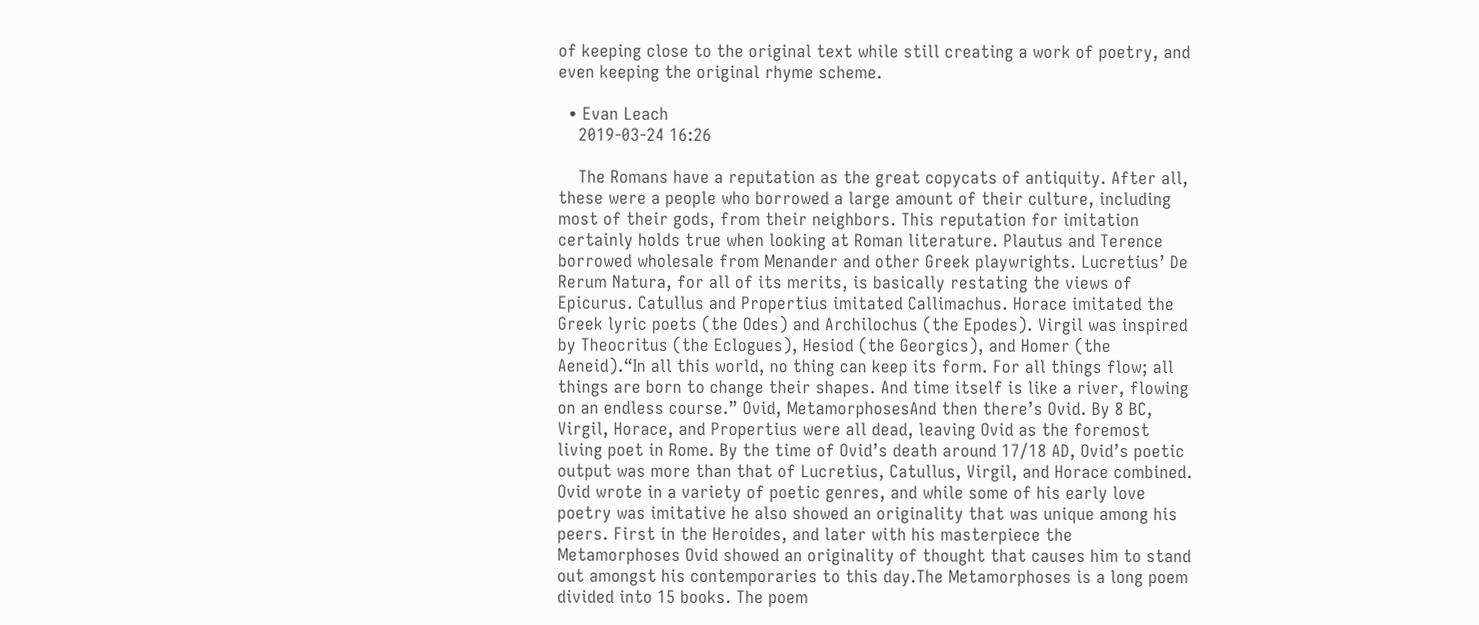of keeping close to the original text while still creating a work of poetry, and even keeping the original rhyme scheme.

  • Evan Leach
    2019-03-24 16:26

    The Romans have a reputation as the great copycats of antiquity. After all, these were a people who borrowed a large amount of their culture, including most of their gods, from their neighbors. This reputation for imitation certainly holds true when looking at Roman literature. Plautus and Terence borrowed wholesale from Menander and other Greek playwrights. Lucretius’ De Rerum Natura, for all of its merits, is basically restating the views of Epicurus. Catullus and Propertius imitated Callimachus. Horace imitated the Greek lyric poets (the Odes) and Archilochus (the Epodes). Virgil was inspired by Theocritus (the Eclogues), Hesiod (the Georgics), and Homer (the Aeneid).“In all this world, no thing can keep its form. For all things flow; all things are born to change their shapes. And time itself is like a river, flowing on an endless course.” Ovid, MetamorphosesAnd then there’s Ovid. By 8 BC, Virgil, Horace, and Propertius were all dead, leaving Ovid as the foremost living poet in Rome. By the time of Ovid’s death around 17/18 AD, Ovid’s poetic output was more than that of Lucretius, Catullus, Virgil, and Horace combined. Ovid wrote in a variety of poetic genres, and while some of his early love poetry was imitative he also showed an originality that was unique among his peers. First in the Heroides, and later with his masterpiece the Metamorphoses Ovid showed an originality of thought that causes him to stand out amongst his contemporaries to this day.The Metamorphoses is a long poem divided into 15 books. The poem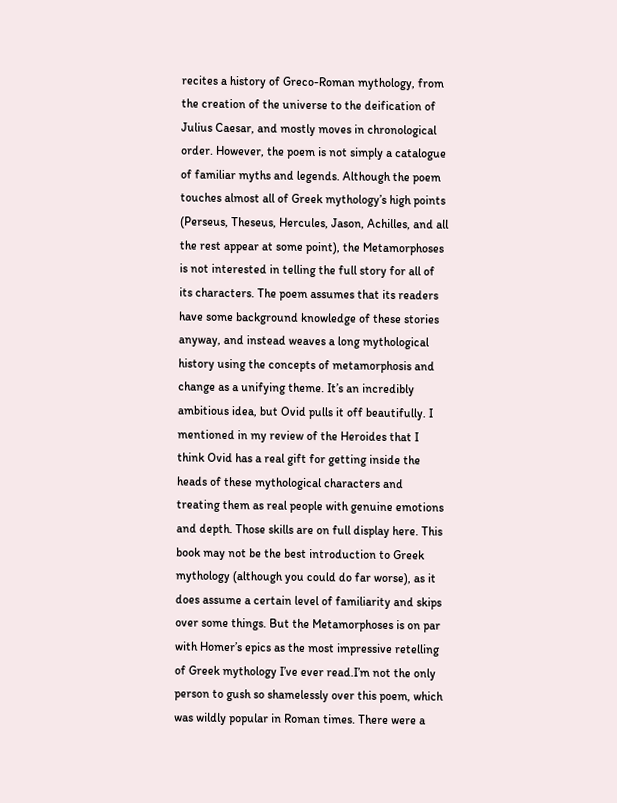recites a history of Greco-Roman mythology, from the creation of the universe to the deification of Julius Caesar, and mostly moves in chronological order. However, the poem is not simply a catalogue of familiar myths and legends. Although the poem touches almost all of Greek mythology’s high points (Perseus, Theseus, Hercules, Jason, Achilles, and all the rest appear at some point), the Metamorphoses is not interested in telling the full story for all of its characters. The poem assumes that its readers have some background knowledge of these stories anyway, and instead weaves a long mythological history using the concepts of metamorphosis and change as a unifying theme. It’s an incredibly ambitious idea, but Ovid pulls it off beautifully. I mentioned in my review of the Heroides that I think Ovid has a real gift for getting inside the heads of these mythological characters and treating them as real people with genuine emotions and depth. Those skills are on full display here. This book may not be the best introduction to Greek mythology (although you could do far worse), as it does assume a certain level of familiarity and skips over some things. But the Metamorphoses is on par with Homer’s epics as the most impressive retelling of Greek mythology I’ve ever read.I’m not the only person to gush so shamelessly over this poem, which was wildly popular in Roman times. There were a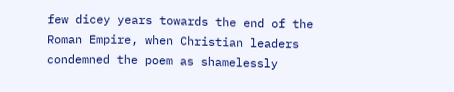few dicey years towards the end of the Roman Empire, when Christian leaders condemned the poem as shamelessly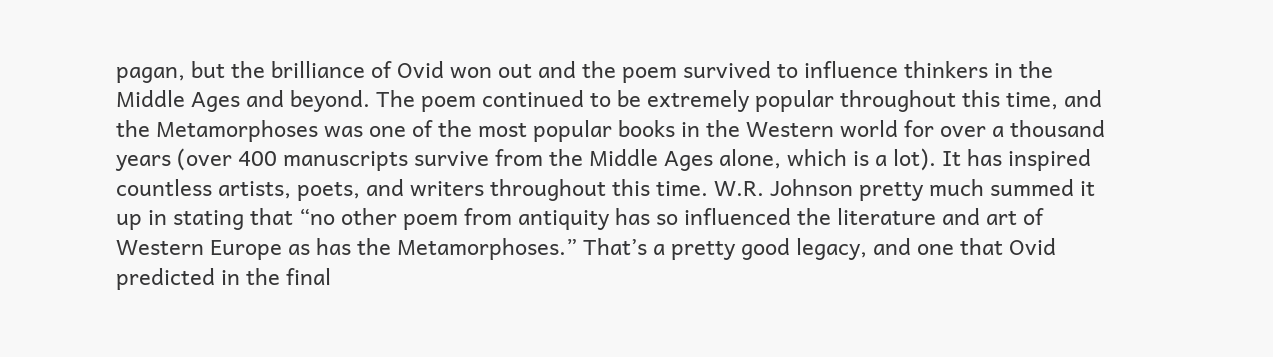pagan, but the brilliance of Ovid won out and the poem survived to influence thinkers in the Middle Ages and beyond. The poem continued to be extremely popular throughout this time, and the Metamorphoses was one of the most popular books in the Western world for over a thousand years (over 400 manuscripts survive from the Middle Ages alone, which is a lot). It has inspired countless artists, poets, and writers throughout this time. W.R. Johnson pretty much summed it up in stating that “no other poem from antiquity has so influenced the literature and art of Western Europe as has the Metamorphoses.” That’s a pretty good legacy, and one that Ovid predicted in the final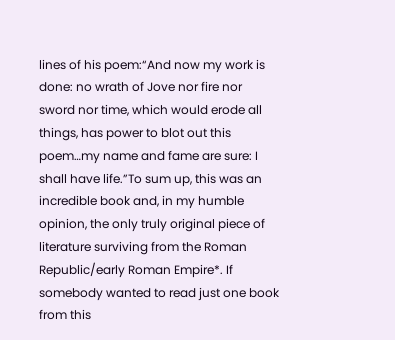lines of his poem:“And now my work is done: no wrath of Jove nor fire nor sword nor time, which would erode all things, has power to blot out this poem…my name and fame are sure: I shall have life.”To sum up, this was an incredible book and, in my humble opinion, the only truly original piece of literature surviving from the Roman Republic/early Roman Empire*. If somebody wanted to read just one book from this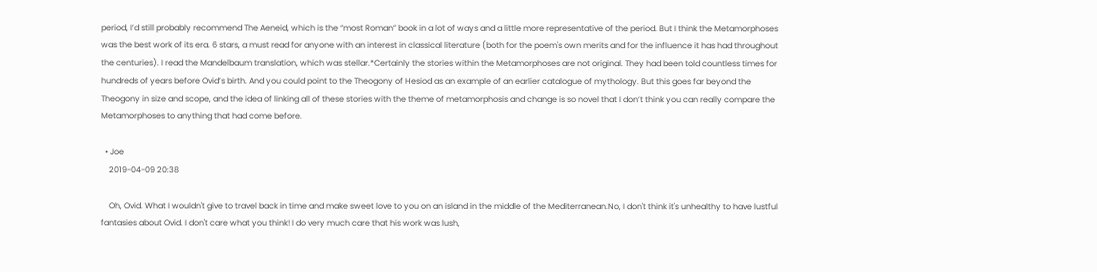period, I’d still probably recommend The Aeneid, which is the “most Roman” book in a lot of ways and a little more representative of the period. But I think the Metamorphoses was the best work of its era. 6 stars, a must read for anyone with an interest in classical literature (both for the poem's own merits and for the influence it has had throughout the centuries). I read the Mandelbaum translation, which was stellar.*Certainly the stories within the Metamorphoses are not original. They had been told countless times for hundreds of years before Ovid’s birth. And you could point to the Theogony of Hesiod as an example of an earlier catalogue of mythology. But this goes far beyond the Theogony in size and scope, and the idea of linking all of these stories with the theme of metamorphosis and change is so novel that I don’t think you can really compare the Metamorphoses to anything that had come before.

  • Joe
    2019-04-09 20:38

    Oh, Ovid. What I wouldn't give to travel back in time and make sweet love to you on an island in the middle of the Mediterranean.No, I don't think it's unhealthy to have lustful fantasies about Ovid. I don't care what you think! I do very much care that his work was lush,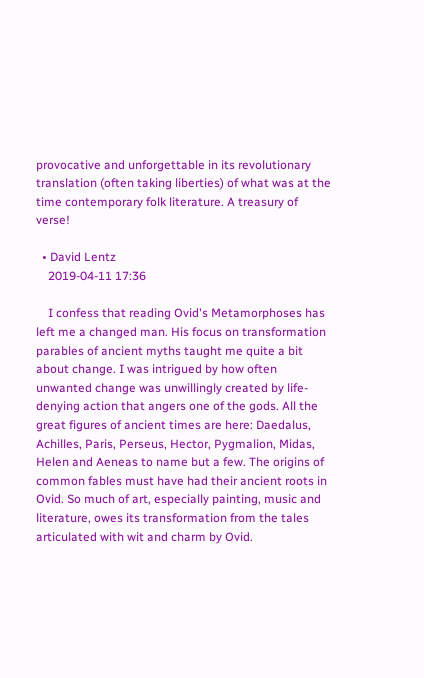provocative and unforgettable in its revolutionary translation (often taking liberties) of what was at the time contemporary folk literature. A treasury of verse!

  • David Lentz
    2019-04-11 17:36

    I confess that reading Ovid's Metamorphoses has left me a changed man. His focus on transformation parables of ancient myths taught me quite a bit about change. I was intrigued by how often unwanted change was unwillingly created by life-denying action that angers one of the gods. All the great figures of ancient times are here: Daedalus, Achilles, Paris, Perseus, Hector, Pygmalion, Midas, Helen and Aeneas to name but a few. The origins of common fables must have had their ancient roots in Ovid. So much of art, especially painting, music and literature, owes its transformation from the tales articulated with wit and charm by Ovid.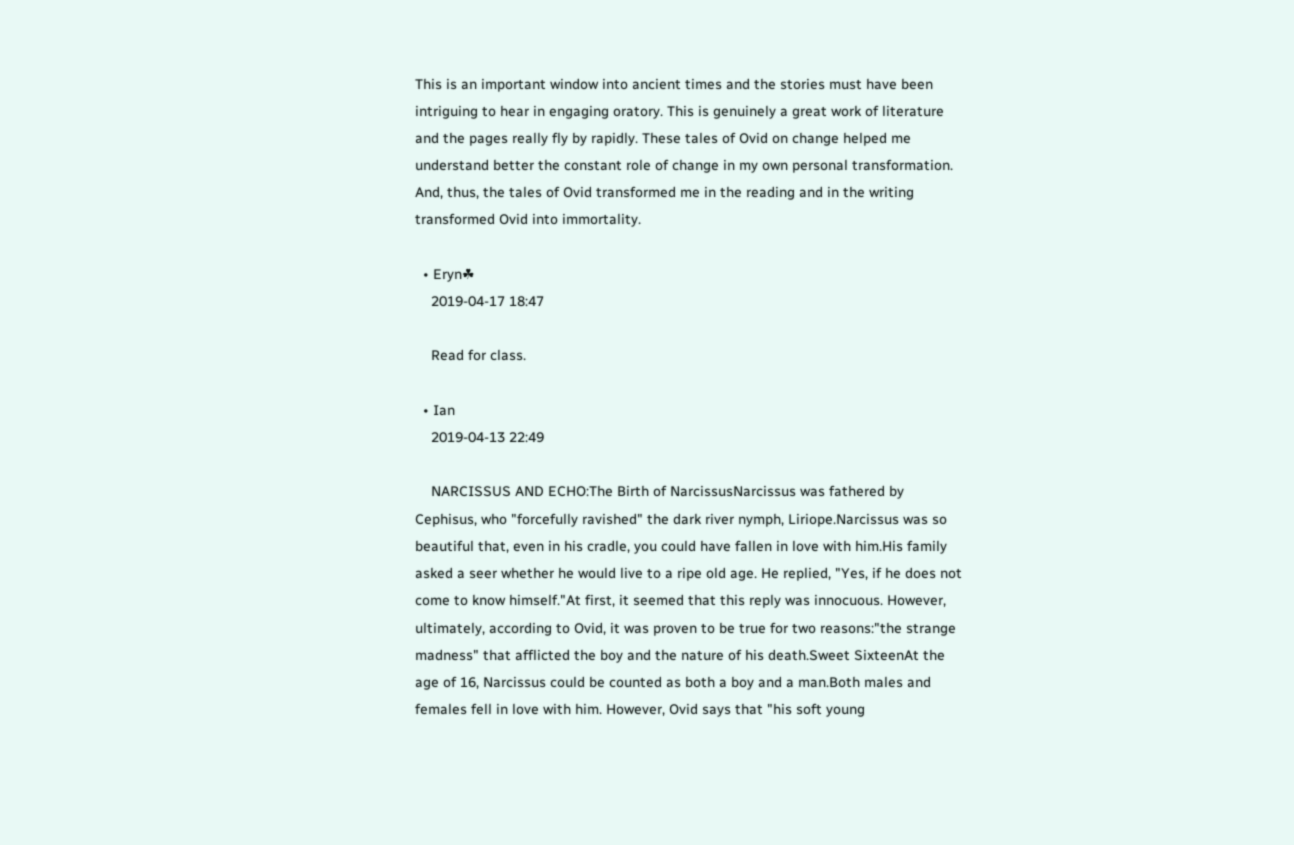This is an important window into ancient times and the stories must have been intriguing to hear in engaging oratory. This is genuinely a great work of literature and the pages really fly by rapidly. These tales of Ovid on change helped me understand better the constant role of change in my own personal transformation. And, thus, the tales of Ovid transformed me in the reading and in the writing transformed Ovid into immortality.

  • Eryn☘
    2019-04-17 18:47

    Read for class.

  • Ian
    2019-04-13 22:49

    NARCISSUS AND ECHO:The Birth of NarcissusNarcissus was fathered by Cephisus, who "forcefully ravished" the dark river nymph, Liriope.Narcissus was so beautiful that, even in his cradle, you could have fallen in love with him.His family asked a seer whether he would live to a ripe old age. He replied, "Yes, if he does not come to know himself."At first, it seemed that this reply was innocuous. However, ultimately, according to Ovid, it was proven to be true for two reasons:"the strange madness" that afflicted the boy and the nature of his death.Sweet SixteenAt the age of 16, Narcissus could be counted as both a boy and a man.Both males and females fell in love with him. However, Ovid says that "his soft young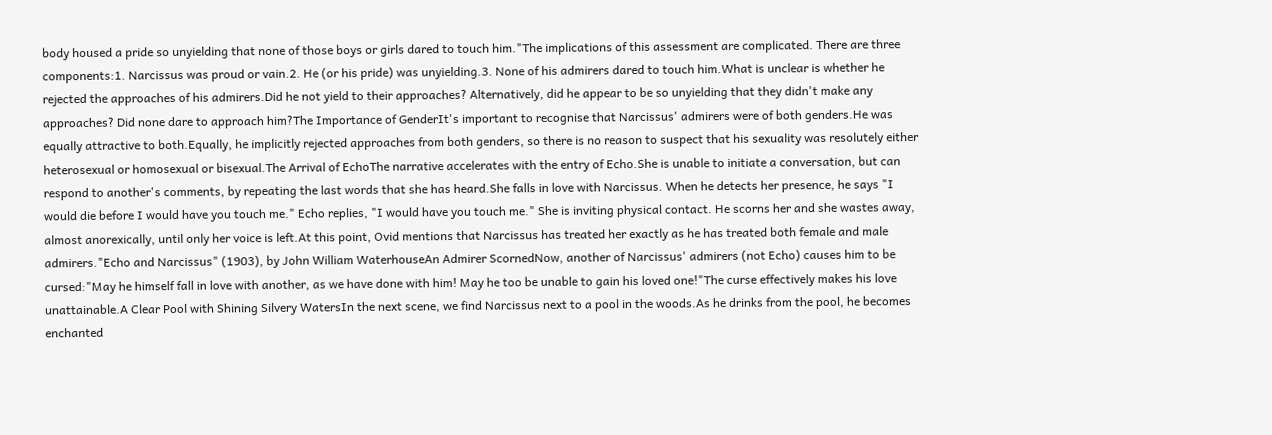body housed a pride so unyielding that none of those boys or girls dared to touch him."The implications of this assessment are complicated. There are three components:1. Narcissus was proud or vain.2. He (or his pride) was unyielding.3. None of his admirers dared to touch him.What is unclear is whether he rejected the approaches of his admirers.Did he not yield to their approaches? Alternatively, did he appear to be so unyielding that they didn't make any approaches? Did none dare to approach him?The Importance of GenderIt's important to recognise that Narcissus' admirers were of both genders.He was equally attractive to both.Equally, he implicitly rejected approaches from both genders, so there is no reason to suspect that his sexuality was resolutely either heterosexual or homosexual or bisexual.The Arrival of EchoThe narrative accelerates with the entry of Echo.She is unable to initiate a conversation, but can respond to another's comments, by repeating the last words that she has heard.She falls in love with Narcissus. When he detects her presence, he says "I would die before I would have you touch me." Echo replies, "I would have you touch me." She is inviting physical contact. He scorns her and she wastes away, almost anorexically, until only her voice is left.At this point, Ovid mentions that Narcissus has treated her exactly as he has treated both female and male admirers."Echo and Narcissus" (1903), by John William WaterhouseAn Admirer ScornedNow, another of Narcissus' admirers (not Echo) causes him to be cursed:"May he himself fall in love with another, as we have done with him! May he too be unable to gain his loved one!"The curse effectively makes his love unattainable.A Clear Pool with Shining Silvery WatersIn the next scene, we find Narcissus next to a pool in the woods.As he drinks from the pool, he becomes enchanted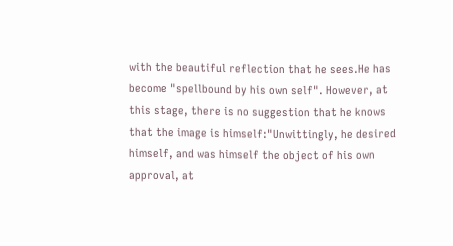with the beautiful reflection that he sees.He has become "spellbound by his own self". However, at this stage, there is no suggestion that he knows that the image is himself:"Unwittingly, he desired himself, and was himself the object of his own approval, at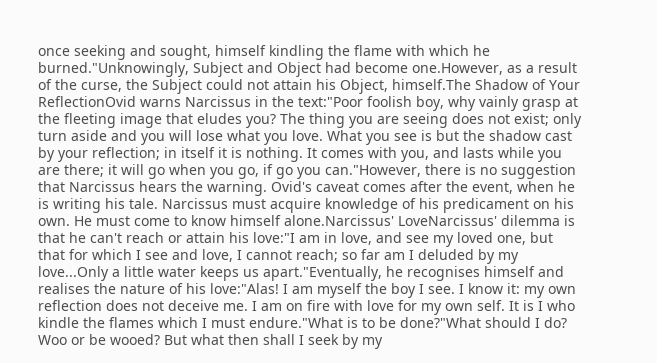once seeking and sought, himself kindling the flame with which he burned."Unknowingly, Subject and Object had become one.However, as a result of the curse, the Subject could not attain his Object, himself.The Shadow of Your ReflectionOvid warns Narcissus in the text:"Poor foolish boy, why vainly grasp at the fleeting image that eludes you? The thing you are seeing does not exist; only turn aside and you will lose what you love. What you see is but the shadow cast by your reflection; in itself it is nothing. It comes with you, and lasts while you are there; it will go when you go, if go you can."However, there is no suggestion that Narcissus hears the warning. Ovid's caveat comes after the event, when he is writing his tale. Narcissus must acquire knowledge of his predicament on his own. He must come to know himself alone.Narcissus' LoveNarcissus' dilemma is that he can't reach or attain his love:"I am in love, and see my loved one, but that for which I see and love, I cannot reach; so far am I deluded by my love...Only a little water keeps us apart."Eventually, he recognises himself and realises the nature of his love:"Alas! I am myself the boy I see. I know it: my own reflection does not deceive me. I am on fire with love for my own self. It is I who kindle the flames which I must endure."What is to be done?"What should I do? Woo or be wooed? But what then shall I seek by my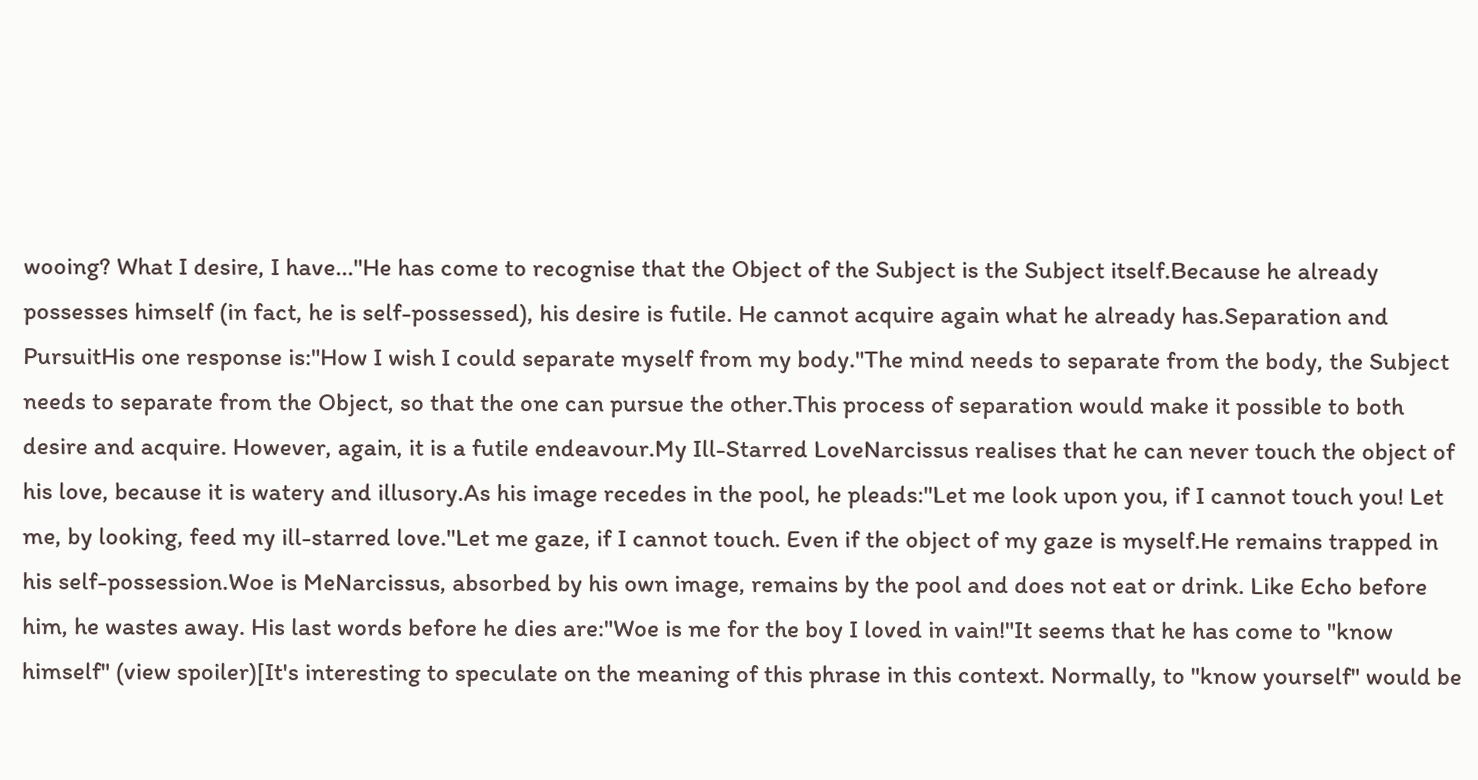wooing? What I desire, I have..."He has come to recognise that the Object of the Subject is the Subject itself.Because he already possesses himself (in fact, he is self-possessed), his desire is futile. He cannot acquire again what he already has.Separation and PursuitHis one response is:"How I wish I could separate myself from my body."The mind needs to separate from the body, the Subject needs to separate from the Object, so that the one can pursue the other.This process of separation would make it possible to both desire and acquire. However, again, it is a futile endeavour.My Ill-Starred LoveNarcissus realises that he can never touch the object of his love, because it is watery and illusory.As his image recedes in the pool, he pleads:"Let me look upon you, if I cannot touch you! Let me, by looking, feed my ill-starred love."Let me gaze, if I cannot touch. Even if the object of my gaze is myself.He remains trapped in his self-possession.Woe is MeNarcissus, absorbed by his own image, remains by the pool and does not eat or drink. Like Echo before him, he wastes away. His last words before he dies are:"Woe is me for the boy I loved in vain!"It seems that he has come to "know himself" (view spoiler)[It's interesting to speculate on the meaning of this phrase in this context. Normally, to "know yourself" would be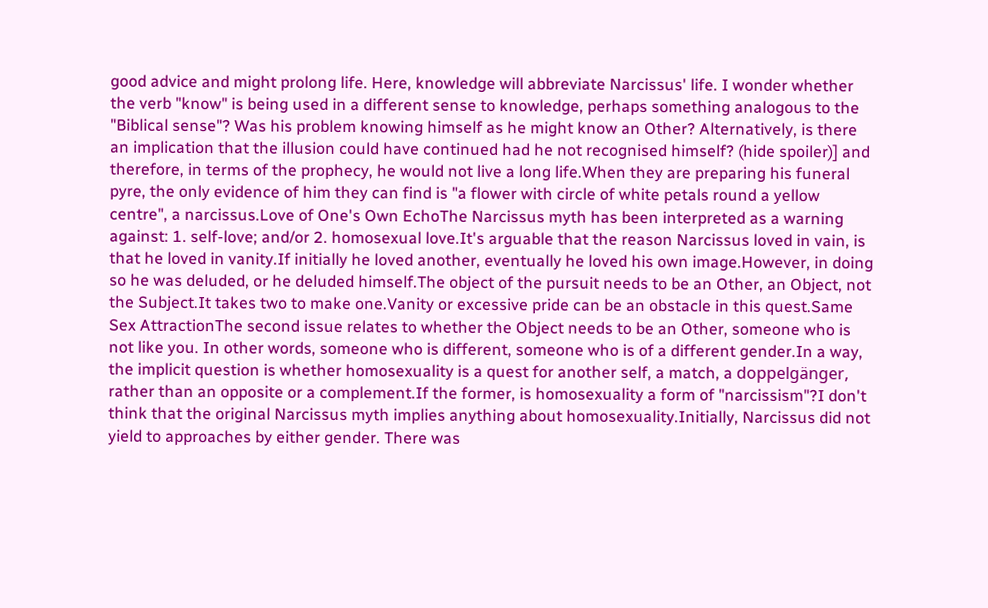good advice and might prolong life. Here, knowledge will abbreviate Narcissus' life. I wonder whether the verb "know" is being used in a different sense to knowledge, perhaps something analogous to the "Biblical sense"? Was his problem knowing himself as he might know an Other? Alternatively, is there an implication that the illusion could have continued had he not recognised himself? (hide spoiler)] and therefore, in terms of the prophecy, he would not live a long life.When they are preparing his funeral pyre, the only evidence of him they can find is "a flower with circle of white petals round a yellow centre", a narcissus.Love of One's Own EchoThe Narcissus myth has been interpreted as a warning against: 1. self-love; and/or 2. homosexual love.It's arguable that the reason Narcissus loved in vain, is that he loved in vanity.If initially he loved another, eventually he loved his own image.However, in doing so he was deluded, or he deluded himself.The object of the pursuit needs to be an Other, an Object, not the Subject.It takes two to make one.Vanity or excessive pride can be an obstacle in this quest.Same Sex AttractionThe second issue relates to whether the Object needs to be an Other, someone who is not like you. In other words, someone who is different, someone who is of a different gender.In a way, the implicit question is whether homosexuality is a quest for another self, a match, a doppelgänger, rather than an opposite or a complement.If the former, is homosexuality a form of "narcissism"?I don't think that the original Narcissus myth implies anything about homosexuality.Initially, Narcissus did not yield to approaches by either gender. There was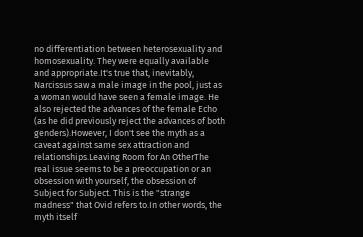no differentiation between heterosexuality and homosexuality. They were equally available and appropriate.It's true that, inevitably, Narcissus saw a male image in the pool, just as a woman would have seen a female image. He also rejected the advances of the female Echo (as he did previously reject the advances of both genders).However, I don't see the myth as a caveat against same sex attraction and relationships.Leaving Room for An OtherThe real issue seems to be a preoccupation or an obsession with yourself, the obsession of Subject for Subject. This is the "strange madness" that Ovid refers to.In other words, the myth itself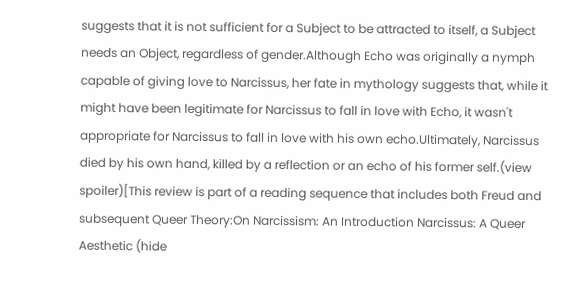suggests that it is not sufficient for a Subject to be attracted to itself, a Subject needs an Object, regardless of gender.Although Echo was originally a nymph capable of giving love to Narcissus, her fate in mythology suggests that, while it might have been legitimate for Narcissus to fall in love with Echo, it wasn't appropriate for Narcissus to fall in love with his own echo.Ultimately, Narcissus died by his own hand, killed by a reflection or an echo of his former self.(view spoiler)[This review is part of a reading sequence that includes both Freud and subsequent Queer Theory:On Narcissism: An Introduction Narcissus: A Queer Aesthetic (hide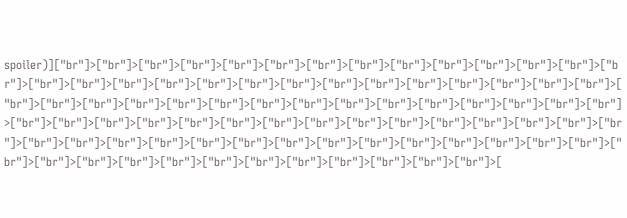spoiler)]["br"]>["br"]>["br"]>["br"]>["br"]>["br"]>["br"]>["br"]>["br"]>["br"]>["br"]>["br"]>["br"]>["br"]>["br"]>["br"]>["br"]>["br"]>["br"]>["br"]>["br"]>["br"]>["br"]>["br"]>["br"]>["br"]>["br"]>["br"]>["br"]>["br"]>["br"]>["br"]>["br"]>["br"]>["br"]>["br"]>["br"]>["br"]>["br"]>["br"]>["br"]>["br"]>["br"]>["br"]>["br"]>["br"]>["br"]>["br"]>["br"]>["br"]>["br"]>["br"]>["br"]>["br"]>["br"]>["br"]>["br"]>["br"]>["br"]>["br"]>["br"]>["br"]>["br"]>["br"]>["br"]>["br"]>["br"]>["br"]>["br"]>["br"]>["br"]>["br"]>["br"]>["br"]>["br"]>["br"]>["br"]>["br"]>["br"]>["br"]>["br"]>["br"]>["br"]>["br"]>[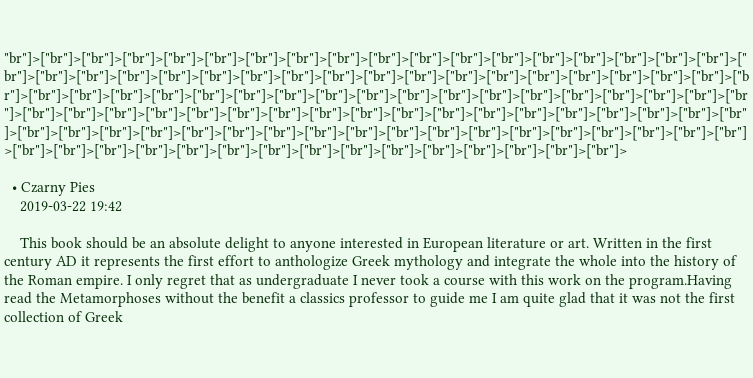"br"]>["br"]>["br"]>["br"]>["br"]>["br"]>["br"]>["br"]>["br"]>["br"]>["br"]>["br"]>["br"]>["br"]>["br"]>["br"]>["br"]>["br"]>["br"]>["br"]>["br"]>["br"]>["br"]>["br"]>["br"]>["br"]>["br"]>["br"]>["br"]>["br"]>["br"]>["br"]>["br"]>["br"]>["br"]>["br"]>["br"]>["br"]>["br"]>["br"]>["br"]>["br"]>["br"]>["br"]>["br"]>["br"]>["br"]>["br"]>["br"]>["br"]>["br"]>["br"]>["br"]>["br"]>["br"]>["br"]>["br"]>["br"]>["br"]>["br"]>["br"]>["br"]>["br"]>["br"]>["br"]>["br"]>["br"]>["br"]>["br"]>["br"]>["br"]>["br"]>["br"]>["br"]>["br"]>["br"]>["br"]>["br"]>["br"]>["br"]>["br"]>["br"]>["br"]>["br"]>["br"]>["br"]>["br"]>["br"]>["br"]>["br"]>["br"]>["br"]>["br"]>["br"]>["br"]>["br"]>["br"]>["br"]>["br"]>["br"]>["br"]>["br"]>["br"]>["br"]>["br"]>["br"]>

  • Czarny Pies
    2019-03-22 19:42

    This book should be an absolute delight to anyone interested in European literature or art. Written in the first century AD it represents the first effort to anthologize Greek mythology and integrate the whole into the history of the Roman empire. I only regret that as undergraduate I never took a course with this work on the program.Having read the Metamorphoses without the benefit a classics professor to guide me I am quite glad that it was not the first collection of Greek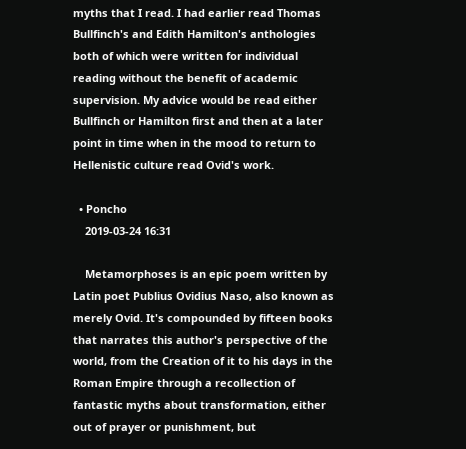myths that I read. I had earlier read Thomas Bullfinch's and Edith Hamilton's anthologies both of which were written for individual reading without the benefit of academic supervision. My advice would be read either Bullfinch or Hamilton first and then at a later point in time when in the mood to return to Hellenistic culture read Ovid's work.

  • Poncho
    2019-03-24 16:31

    Metamorphoses is an epic poem written by Latin poet Publius Ovidius Naso, also known as merely Ovid. It's compounded by fifteen books that narrates this author's perspective of the world, from the Creation of it to his days in the Roman Empire through a recollection of fantastic myths about transformation, either out of prayer or punishment, but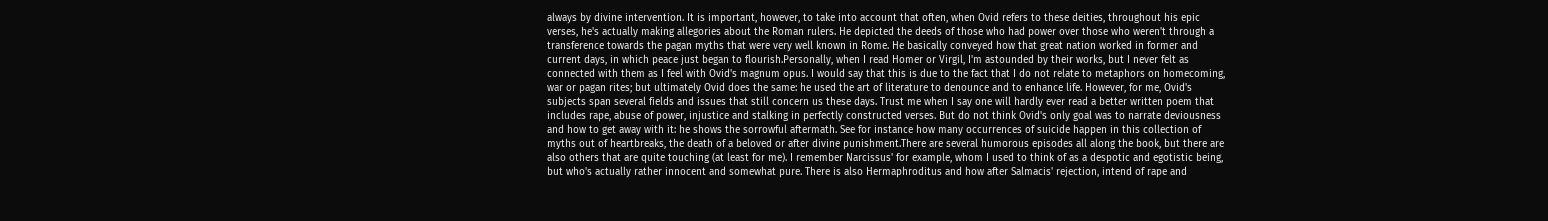always by divine intervention. It is important, however, to take into account that often, when Ovid refers to these deities, throughout his epic verses, he's actually making allegories about the Roman rulers. He depicted the deeds of those who had power over those who weren't through a transference towards the pagan myths that were very well known in Rome. He basically conveyed how that great nation worked in former and current days, in which peace just began to flourish.Personally, when I read Homer or Virgil, I'm astounded by their works, but I never felt as connected with them as I feel with Ovid's magnum opus. I would say that this is due to the fact that I do not relate to metaphors on homecoming, war or pagan rites; but ultimately Ovid does the same: he used the art of literature to denounce and to enhance life. However, for me, Ovid's subjects span several fields and issues that still concern us these days. Trust me when I say one will hardly ever read a better written poem that includes rape, abuse of power, injustice and stalking in perfectly constructed verses. But do not think Ovid's only goal was to narrate deviousness and how to get away with it: he shows the sorrowful aftermath. See for instance how many occurrences of suicide happen in this collection of myths out of heartbreaks, the death of a beloved or after divine punishment.There are several humorous episodes all along the book, but there are also others that are quite touching (at least for me). I remember Narcissus' for example, whom I used to think of as a despotic and egotistic being, but who's actually rather innocent and somewhat pure. There is also Hermaphroditus and how after Salmacis' rejection, intend of rape and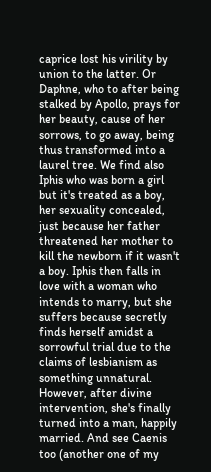caprice lost his virility by union to the latter. Or Daphne, who to after being stalked by Apollo, prays for her beauty, cause of her sorrows, to go away, being thus transformed into a laurel tree. We find also Iphis who was born a girl but it's treated as a boy, her sexuality concealed, just because her father threatened her mother to kill the newborn if it wasn't a boy. Iphis then falls in love with a woman who intends to marry, but she suffers because secretly finds herself amidst a sorrowful trial due to the claims of lesbianism as something unnatural. However, after divine intervention, she's finally turned into a man, happily married. And see Caenis too (another one of my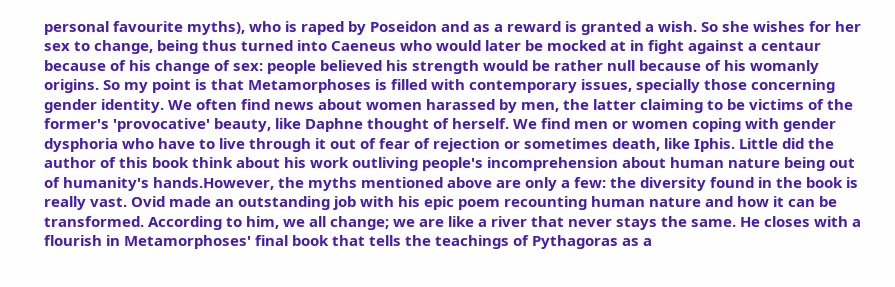personal favourite myths), who is raped by Poseidon and as a reward is granted a wish. So she wishes for her sex to change, being thus turned into Caeneus who would later be mocked at in fight against a centaur because of his change of sex: people believed his strength would be rather null because of his womanly origins. So my point is that Metamorphoses is filled with contemporary issues, specially those concerning gender identity. We often find news about women harassed by men, the latter claiming to be victims of the former's 'provocative' beauty, like Daphne thought of herself. We find men or women coping with gender dysphoria who have to live through it out of fear of rejection or sometimes death, like Iphis. Little did the author of this book think about his work outliving people's incomprehension about human nature being out of humanity's hands.However, the myths mentioned above are only a few: the diversity found in the book is really vast. Ovid made an outstanding job with his epic poem recounting human nature and how it can be transformed. According to him, we all change; we are like a river that never stays the same. He closes with a flourish in Metamorphoses' final book that tells the teachings of Pythagoras as a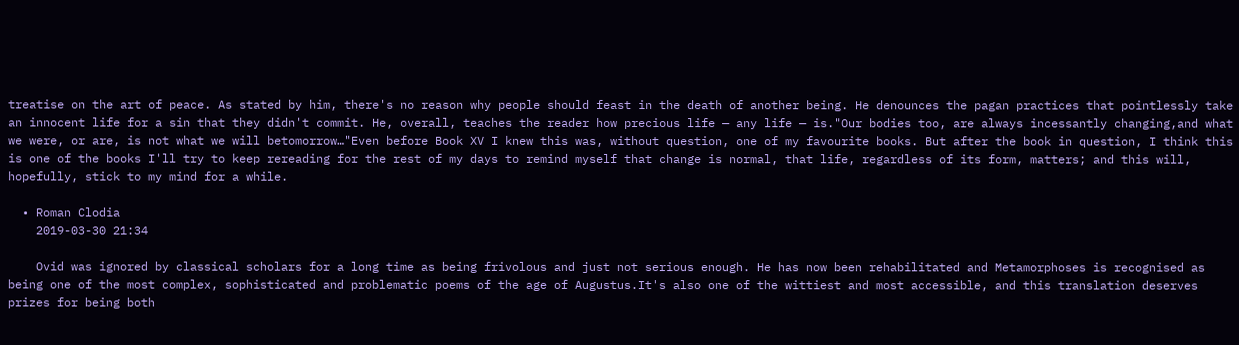treatise on the art of peace. As stated by him, there's no reason why people should feast in the death of another being. He denounces the pagan practices that pointlessly take an innocent life for a sin that they didn't commit. He, overall, teaches the reader how precious life — any life — is."Our bodies too, are always incessantly changing,and what we were, or are, is not what we will betomorrow…"Even before Book XV I knew this was, without question, one of my favourite books. But after the book in question, I think this is one of the books I'll try to keep rereading for the rest of my days to remind myself that change is normal, that life, regardless of its form, matters; and this will, hopefully, stick to my mind for a while.

  • Roman Clodia
    2019-03-30 21:34

    Ovid was ignored by classical scholars for a long time as being frivolous and just not serious enough. He has now been rehabilitated and Metamorphoses is recognised as being one of the most complex, sophisticated and problematic poems of the age of Augustus.It's also one of the wittiest and most accessible, and this translation deserves prizes for being both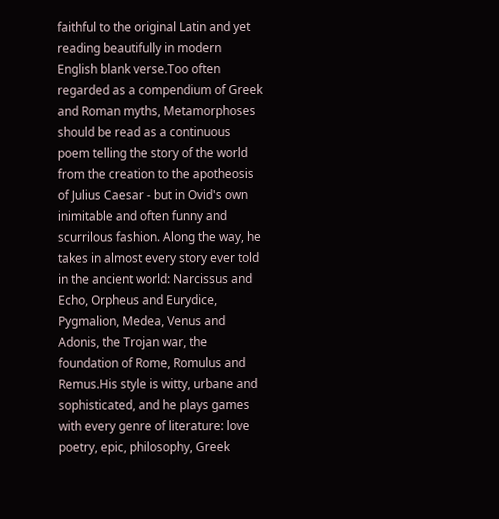faithful to the original Latin and yet reading beautifully in modern English blank verse.Too often regarded as a compendium of Greek and Roman myths, Metamorphoses should be read as a continuous poem telling the story of the world from the creation to the apotheosis of Julius Caesar - but in Ovid's own inimitable and often funny and scurrilous fashion. Along the way, he takes in almost every story ever told in the ancient world: Narcissus and Echo, Orpheus and Eurydice, Pygmalion, Medea, Venus and Adonis, the Trojan war, the foundation of Rome, Romulus and Remus.His style is witty, urbane and sophisticated, and he plays games with every genre of literature: love poetry, epic, philosophy, Greek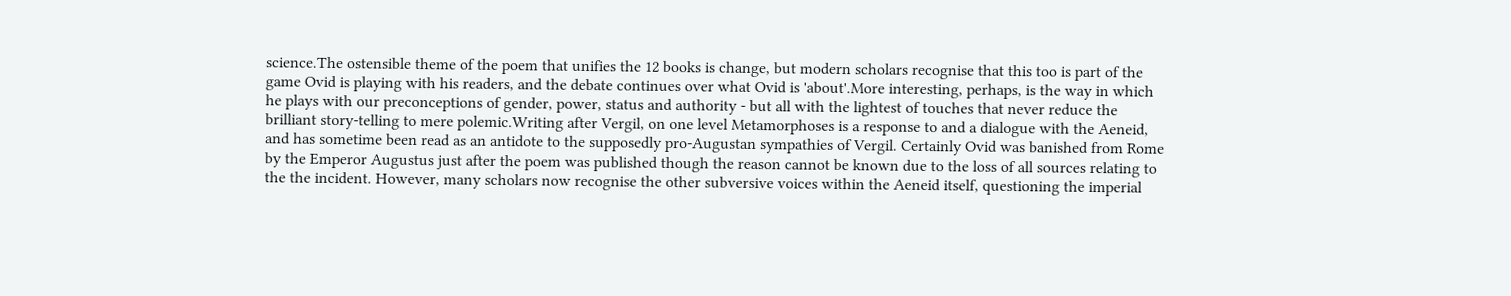science.The ostensible theme of the poem that unifies the 12 books is change, but modern scholars recognise that this too is part of the game Ovid is playing with his readers, and the debate continues over what Ovid is 'about'.More interesting, perhaps, is the way in which he plays with our preconceptions of gender, power, status and authority - but all with the lightest of touches that never reduce the brilliant story-telling to mere polemic.Writing after Vergil, on one level Metamorphoses is a response to and a dialogue with the Aeneid, and has sometime been read as an antidote to the supposedly pro-Augustan sympathies of Vergil. Certainly Ovid was banished from Rome by the Emperor Augustus just after the poem was published though the reason cannot be known due to the loss of all sources relating to the the incident. However, many scholars now recognise the other subversive voices within the Aeneid itself, questioning the imperial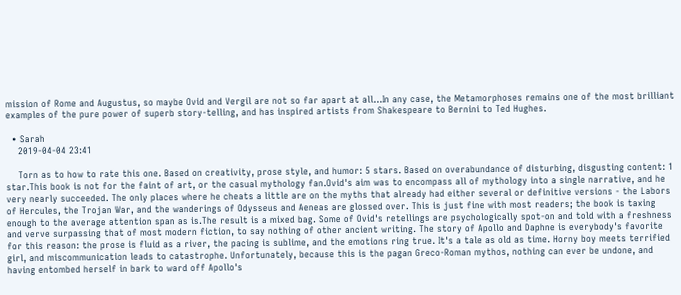mission of Rome and Augustus, so maybe Ovid and Vergil are not so far apart at all...In any case, the Metamorphoses remains one of the most brilliant examples of the pure power of superb story-telling, and has inspired artists from Shakespeare to Bernini to Ted Hughes.

  • Sarah
    2019-04-04 23:41

    Torn as to how to rate this one. Based on creativity, prose style, and humor: 5 stars. Based on overabundance of disturbing, disgusting content: 1 star.This book is not for the faint of art, or the casual mythology fan.Ovid's aim was to encompass all of mythology into a single narrative, and he very nearly succeeded. The only places where he cheats a little are on the myths that already had either several or definitive versions - the Labors of Hercules, the Trojan War, and the wanderings of Odysseus and Aeneas are glossed over. This is just fine with most readers; the book is taxing enough to the average attention span as is.The result is a mixed bag. Some of Ovid's retellings are psychologically spot-on and told with a freshness and verve surpassing that of most modern fiction, to say nothing of other ancient writing. The story of Apollo and Daphne is everybody's favorite for this reason: the prose is fluid as a river, the pacing is sublime, and the emotions ring true. It's a tale as old as time. Horny boy meets terrified girl, and miscommunication leads to catastrophe. Unfortunately, because this is the pagan Greco-Roman mythos, nothing can ever be undone, and having entombed herself in bark to ward off Apollo's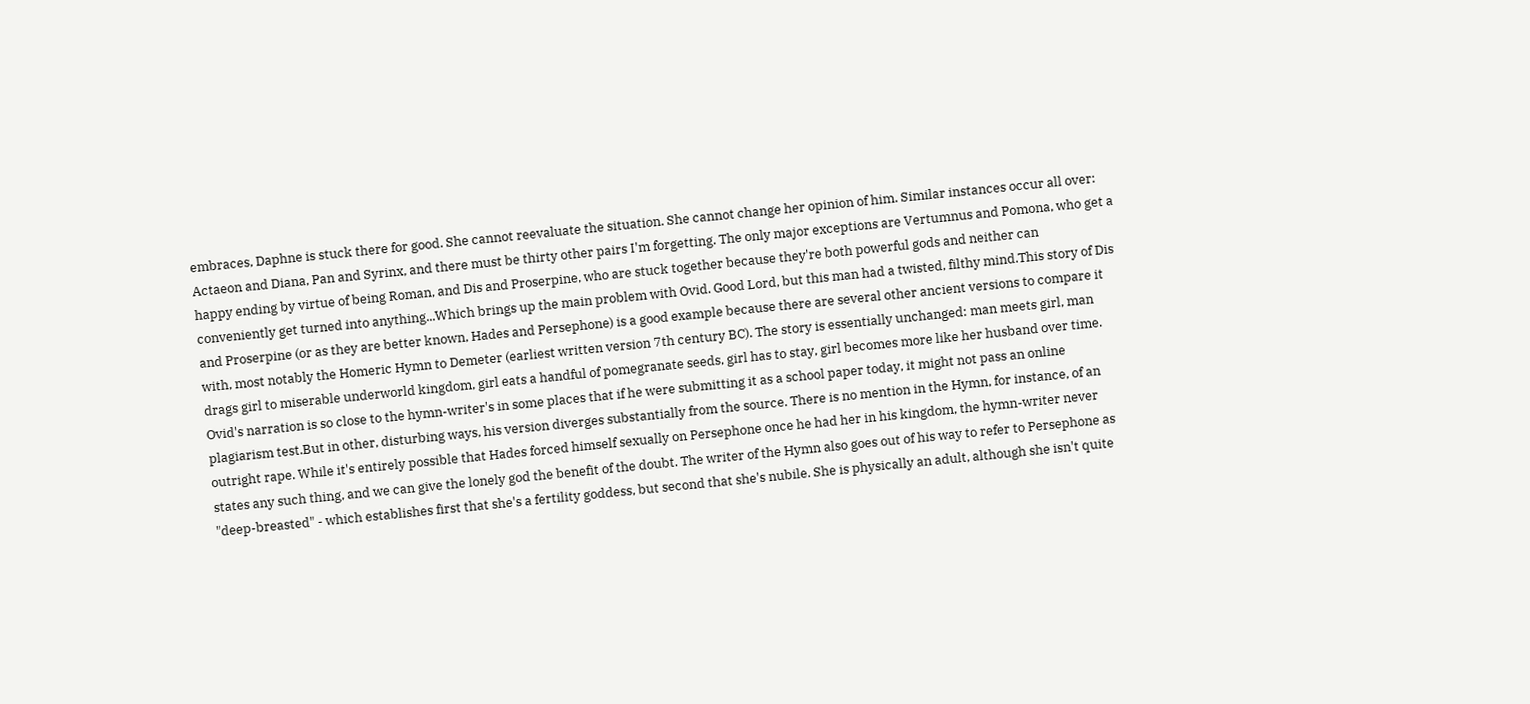embraces, Daphne is stuck there for good. She cannot reevaluate the situation. She cannot change her opinion of him. Similar instances occur all over: Actaeon and Diana, Pan and Syrinx, and there must be thirty other pairs I'm forgetting. The only major exceptions are Vertumnus and Pomona, who get a happy ending by virtue of being Roman, and Dis and Proserpine, who are stuck together because they're both powerful gods and neither can conveniently get turned into anything...Which brings up the main problem with Ovid. Good Lord, but this man had a twisted, filthy mind.This story of Dis and Proserpine (or as they are better known, Hades and Persephone) is a good example because there are several other ancient versions to compare it with, most notably the Homeric Hymn to Demeter (earliest written version 7th century BC). The story is essentially unchanged: man meets girl, man drags girl to miserable underworld kingdom, girl eats a handful of pomegranate seeds, girl has to stay, girl becomes more like her husband over time. Ovid's narration is so close to the hymn-writer's in some places that if he were submitting it as a school paper today, it might not pass an online plagiarism test.But in other, disturbing ways, his version diverges substantially from the source. There is no mention in the Hymn, for instance, of an outright rape. While it's entirely possible that Hades forced himself sexually on Persephone once he had her in his kingdom, the hymn-writer never states any such thing, and we can give the lonely god the benefit of the doubt. The writer of the Hymn also goes out of his way to refer to Persephone as "deep-breasted" - which establishes first that she's a fertility goddess, but second that she's nubile. She is physically an adult, although she isn't quite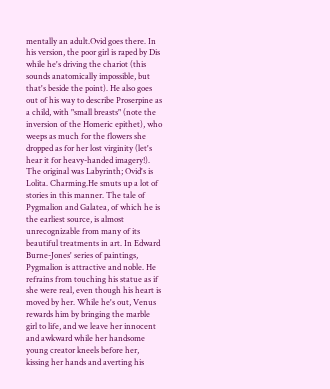mentally an adult.Ovid goes there. In his version, the poor girl is raped by Dis while he's driving the chariot (this sounds anatomically impossible, but that's beside the point). He also goes out of his way to describe Proserpine as a child, with "small breasts" (note the inversion of the Homeric epithet), who weeps as much for the flowers she dropped as for her lost virginity (let's hear it for heavy-handed imagery!). The original was Labyrinth; Ovid's is Lolita. Charming.He smuts up a lot of stories in this manner. The tale of Pygmalion and Galatea, of which he is the earliest source, is almost unrecognizable from many of its beautiful treatments in art. In Edward Burne-Jones' series of paintings, Pygmalion is attractive and noble. He refrains from touching his statue as if she were real, even though his heart is moved by her. While he's out, Venus rewards him by bringing the marble girl to life, and we leave her innocent and awkward while her handsome young creator kneels before her, kissing her hands and averting his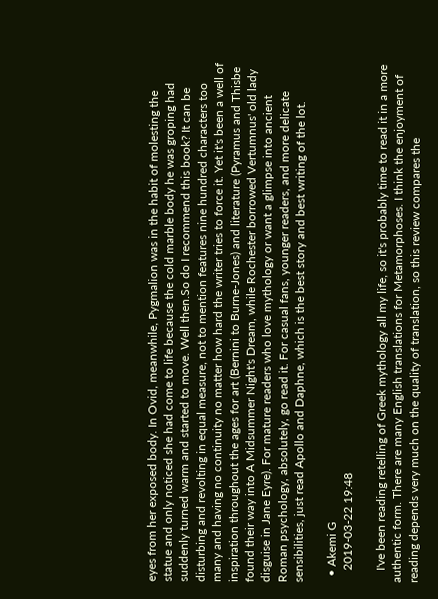eyes from her exposed body. In Ovid, meanwhile, Pygmalion was in the habit of molesting the statue and only noticed she had come to life because the cold marble body he was groping had suddenly turned warm and started to move. Well then.So do I recommend this book? It can be disturbing and revolting in equal measure, not to mention features nine hundred characters too many and having no continuity no matter how hard the writer tries to force it. Yet it's been a well of inspiration throughout the ages for art (Bernini to Burne-Jones) and literature (Pyramus and Thisbe found their way into A Midsummer Night's Dream, while Rochester borrowed Vertumnus' old lady disguise in Jane Eyre). For mature readers who love mythology or want a glimpse into ancient Roman psychology, absolutely, go read it. For casual fans, younger readers, and more delicate sensibilities, just read Apollo and Daphne, which is the best story and best writing of the lot.

  • Akemi G
    2019-03-22 19:48

    I've been reading retelling of Greek mythology all my life, so it's probably time to read it in a more authentic form. There are many English translations for Metamorphoses. I think the enjoyment of reading depends very much on the quality of translation, so this review compares the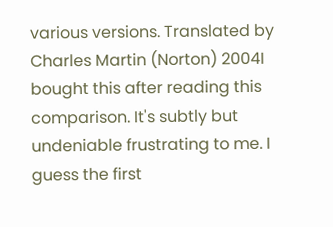various versions. Translated by Charles Martin (Norton) 2004I bought this after reading this comparison. It's subtly but undeniable frustrating to me. I guess the first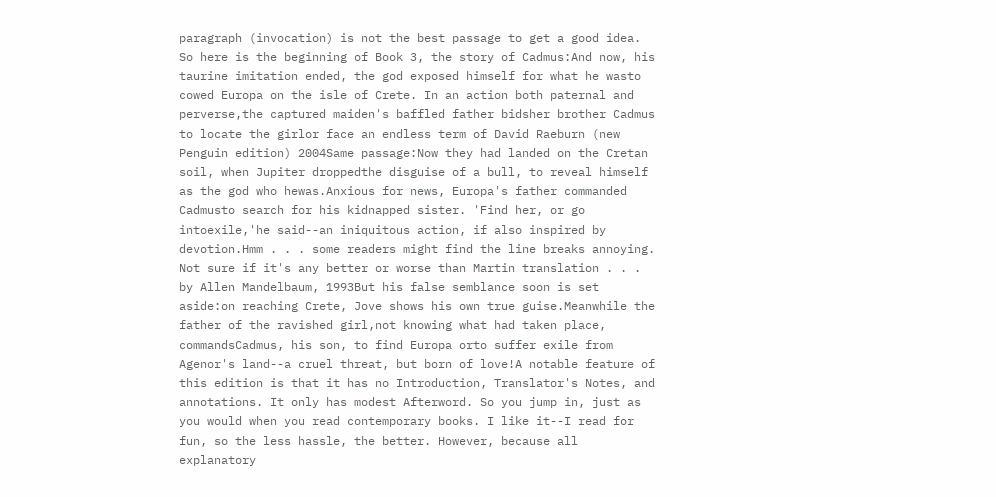paragraph (invocation) is not the best passage to get a good idea. So here is the beginning of Book 3, the story of Cadmus:And now, his taurine imitation ended, the god exposed himself for what he wasto cowed Europa on the isle of Crete. In an action both paternal and perverse,the captured maiden's baffled father bidsher brother Cadmus to locate the girlor face an endless term of David Raeburn (new Penguin edition) 2004Same passage:Now they had landed on the Cretan soil, when Jupiter droppedthe disguise of a bull, to reveal himself as the god who hewas.Anxious for news, Europa's father commanded Cadmusto search for his kidnapped sister. 'Find her, or go intoexile,'he said--an iniquitous action, if also inspired by devotion.Hmm . . . some readers might find the line breaks annoying. Not sure if it's any better or worse than Martin translation . . . by Allen Mandelbaum, 1993But his false semblance soon is set aside:on reaching Crete, Jove shows his own true guise.Meanwhile the father of the ravished girl,not knowing what had taken place, commandsCadmus, his son, to find Europa orto suffer exile from Agenor's land--a cruel threat, but born of love!A notable feature of this edition is that it has no Introduction, Translator's Notes, and annotations. It only has modest Afterword. So you jump in, just as you would when you read contemporary books. I like it--I read for fun, so the less hassle, the better. However, because all explanatory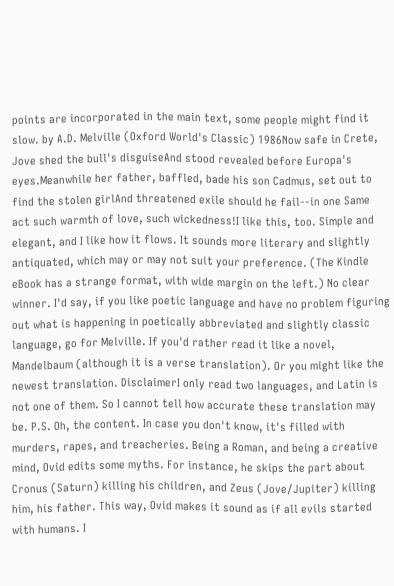points are incorporated in the main text, some people might find it slow. by A.D. Melville (Oxford World's Classic) 1986Now safe in Crete, Jove shed the bull's disguiseAnd stood revealed before Europa's eyes.Meanwhile her father, baffled, bade his son Cadmus, set out to find the stolen girlAnd threatened exile should he fail--in one Same act such warmth of love, such wickedness!I like this, too. Simple and elegant, and I like how it flows. It sounds more literary and slightly antiquated, which may or may not suit your preference. (The Kindle eBook has a strange format, with wide margin on the left.) No clear winner. I'd say, if you like poetic language and have no problem figuring out what is happening in poetically abbreviated and slightly classic language, go for Melville. If you'd rather read it like a novel, Mandelbaum (although it is a verse translation). Or you might like the newest translation. DisclaimerI only read two languages, and Latin is not one of them. So I cannot tell how accurate these translation may be. P.S. Oh, the content. In case you don't know, it's filled with murders, rapes, and treacheries. Being a Roman, and being a creative mind, Ovid edits some myths. For instance, he skips the part about Cronus (Saturn) killing his children, and Zeus (Jove/Jupiter) killing him, his father. This way, Ovid makes it sound as if all evils started with humans. I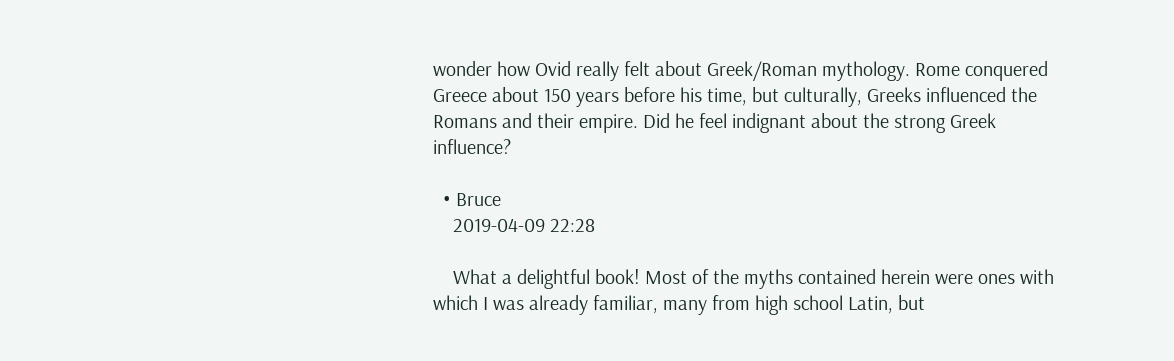wonder how Ovid really felt about Greek/Roman mythology. Rome conquered Greece about 150 years before his time, but culturally, Greeks influenced the Romans and their empire. Did he feel indignant about the strong Greek influence?

  • Bruce
    2019-04-09 22:28

    What a delightful book! Most of the myths contained herein were ones with which I was already familiar, many from high school Latin, but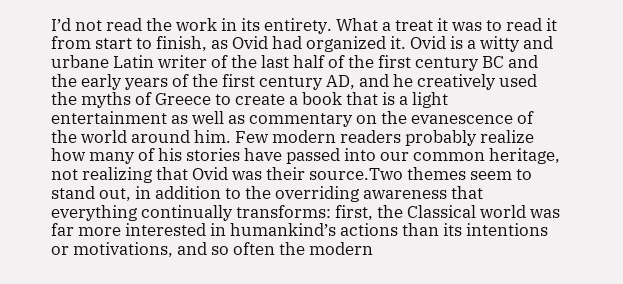I’d not read the work in its entirety. What a treat it was to read it from start to finish, as Ovid had organized it. Ovid is a witty and urbane Latin writer of the last half of the first century BC and the early years of the first century AD, and he creatively used the myths of Greece to create a book that is a light entertainment as well as commentary on the evanescence of the world around him. Few modern readers probably realize how many of his stories have passed into our common heritage, not realizing that Ovid was their source.Two themes seem to stand out, in addition to the overriding awareness that everything continually transforms: first, the Classical world was far more interested in humankind’s actions than its intentions or motivations, and so often the modern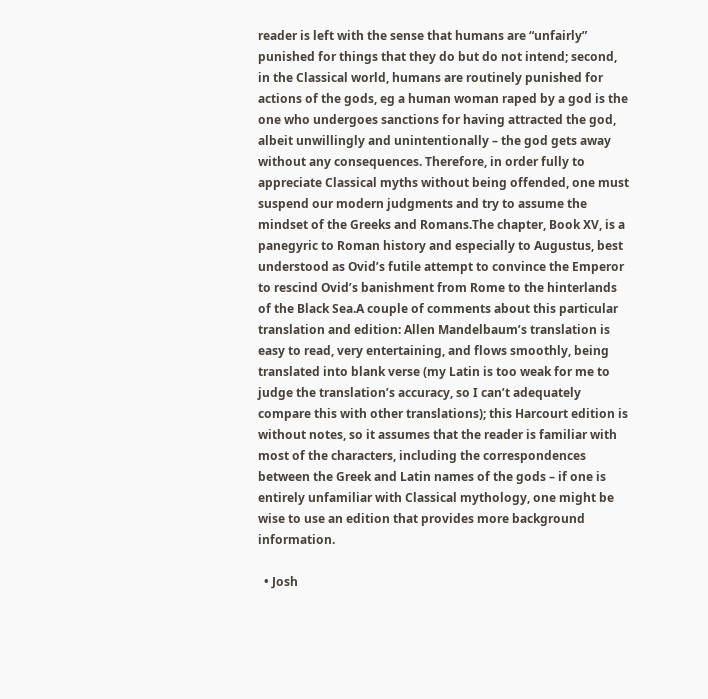reader is left with the sense that humans are “unfairly” punished for things that they do but do not intend; second, in the Classical world, humans are routinely punished for actions of the gods, eg a human woman raped by a god is the one who undergoes sanctions for having attracted the god, albeit unwillingly and unintentionally – the god gets away without any consequences. Therefore, in order fully to appreciate Classical myths without being offended, one must suspend our modern judgments and try to assume the mindset of the Greeks and Romans.The chapter, Book XV, is a panegyric to Roman history and especially to Augustus, best understood as Ovid’s futile attempt to convince the Emperor to rescind Ovid’s banishment from Rome to the hinterlands of the Black Sea.A couple of comments about this particular translation and edition: Allen Mandelbaum’s translation is easy to read, very entertaining, and flows smoothly, being translated into blank verse (my Latin is too weak for me to judge the translation’s accuracy, so I can’t adequately compare this with other translations); this Harcourt edition is without notes, so it assumes that the reader is familiar with most of the characters, including the correspondences between the Greek and Latin names of the gods – if one is entirely unfamiliar with Classical mythology, one might be wise to use an edition that provides more background information.

  • Josh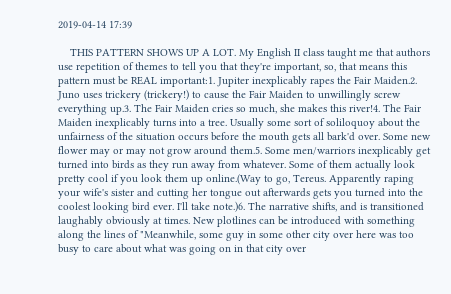2019-04-14 17:39

    THIS PATTERN SHOWS UP A LOT. My English II class taught me that authors use repetition of themes to tell you that they're important, so, that means this pattern must be REAL important:1. Jupiter inexplicably rapes the Fair Maiden.2. Juno uses trickery (trickery!) to cause the Fair Maiden to unwillingly screw everything up.3. The Fair Maiden cries so much, she makes this river!4. The Fair Maiden inexplicably turns into a tree. Usually some sort of soliloquoy about the unfairness of the situation occurs before the mouth gets all bark'd over. Some new flower may or may not grow around them.5. Some men/warriors inexplicably get turned into birds as they run away from whatever. Some of them actually look pretty cool if you look them up online.(Way to go, Tereus. Apparently raping your wife's sister and cutting her tongue out afterwards gets you turned into the coolest looking bird ever. I'll take note.)6. The narrative shifts, and is transitioned laughably obviously at times. New plotlines can be introduced with something along the lines of "Meanwhile, some guy in some other city over here was too busy to care about what was going on in that city over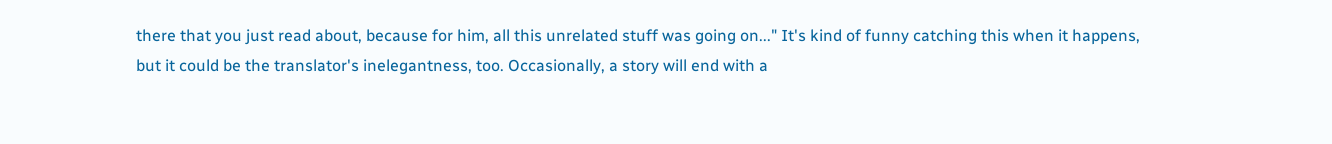there that you just read about, because for him, all this unrelated stuff was going on..." It's kind of funny catching this when it happens, but it could be the translator's inelegantness, too. Occasionally, a story will end with a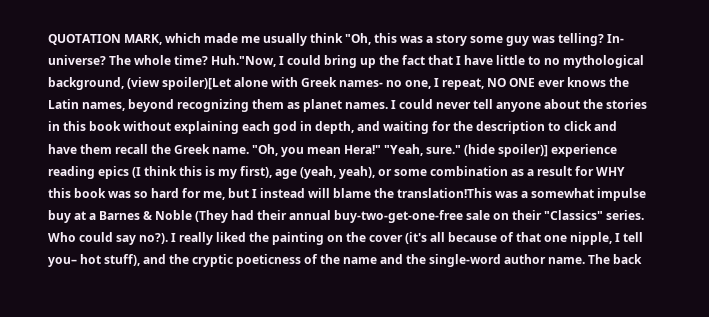QUOTATION MARK, which made me usually think "Oh, this was a story some guy was telling? In-universe? The whole time? Huh."Now, I could bring up the fact that I have little to no mythological background, (view spoiler)[Let alone with Greek names- no one, I repeat, NO ONE ever knows the Latin names, beyond recognizing them as planet names. I could never tell anyone about the stories in this book without explaining each god in depth, and waiting for the description to click and have them recall the Greek name. "Oh, you mean Hera!" "Yeah, sure." (hide spoiler)] experience reading epics (I think this is my first), age (yeah, yeah), or some combination as a result for WHY this book was so hard for me, but I instead will blame the translation!This was a somewhat impulse buy at a Barnes & Noble (They had their annual buy-two-get-one-free sale on their "Classics" series. Who could say no?). I really liked the painting on the cover (it's all because of that one nipple, I tell you– hot stuff), and the cryptic poeticness of the name and the single-word author name. The back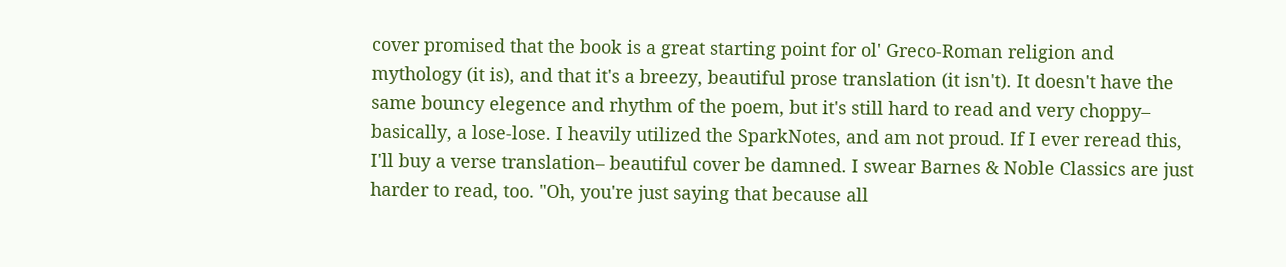cover promised that the book is a great starting point for ol' Greco-Roman religion and mythology (it is), and that it's a breezy, beautiful prose translation (it isn't). It doesn't have the same bouncy elegence and rhythm of the poem, but it's still hard to read and very choppy– basically, a lose-lose. I heavily utilized the SparkNotes, and am not proud. If I ever reread this, I'll buy a verse translation– beautiful cover be damned. I swear Barnes & Noble Classics are just harder to read, too. "Oh, you're just saying that because all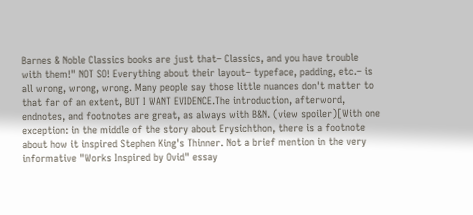Barnes & Noble Classics books are just that– Classics, and you have trouble with them!" NOT SO! Everything about their layout– typeface, padding, etc.– is all wrong, wrong, wrong. Many people say those little nuances don't matter to that far of an extent, BUT I WANT EVIDENCE.The introduction, afterword, endnotes, and footnotes are great, as always with B&N. (view spoiler)[With one exception: in the middle of the story about Erysichthon, there is a footnote about how it inspired Stephen King's Thinner. Not a brief mention in the very informative "Works Inspired by Ovid" essay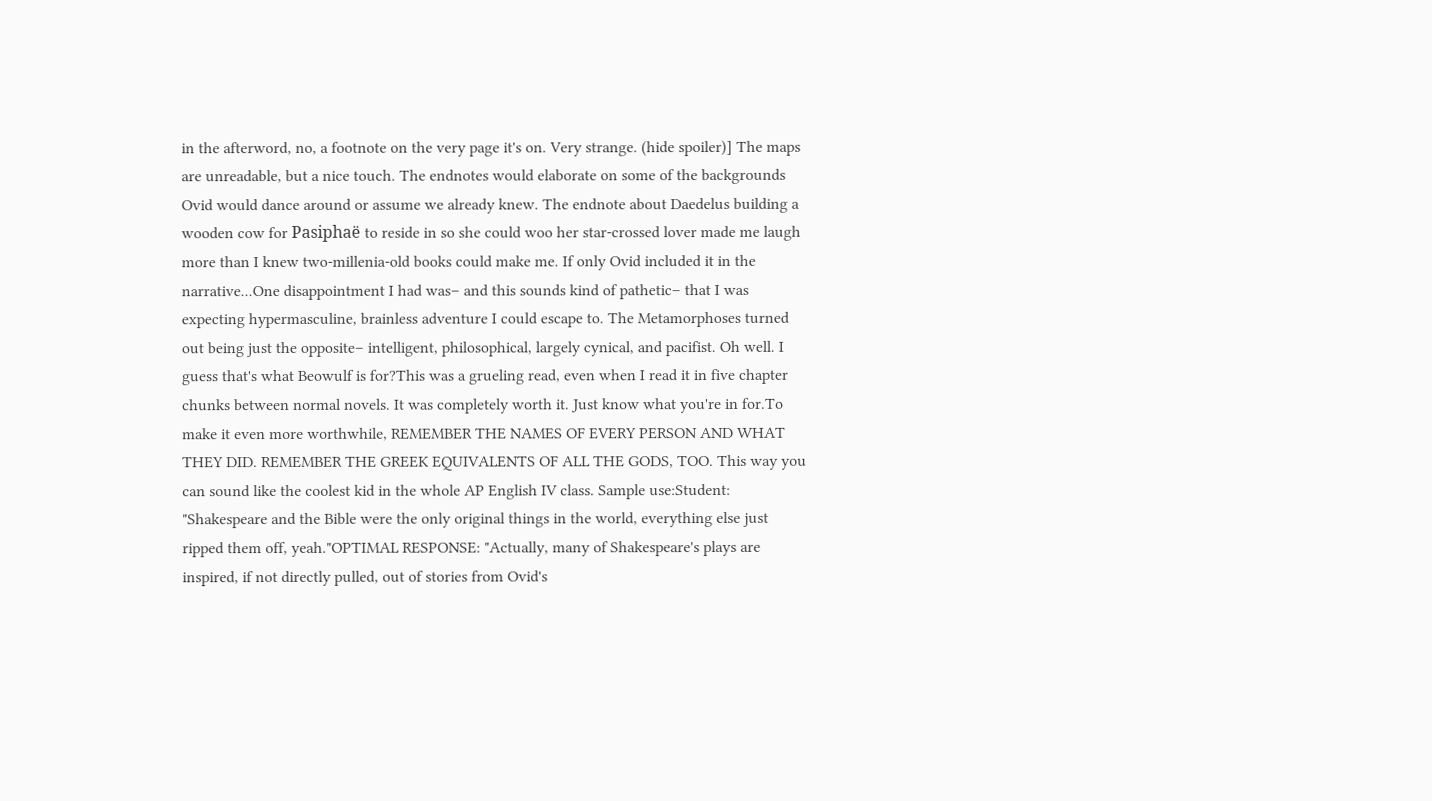in the afterword, no, a footnote on the very page it's on. Very strange. (hide spoiler)] The maps are unreadable, but a nice touch. The endnotes would elaborate on some of the backgrounds Ovid would dance around or assume we already knew. The endnote about Daedelus building a wooden cow for Pasiphaë to reside in so she could woo her star-crossed lover made me laugh more than I knew two-millenia-old books could make me. If only Ovid included it in the narrative...One disappointment I had was– and this sounds kind of pathetic– that I was expecting hypermasculine, brainless adventure I could escape to. The Metamorphoses turned out being just the opposite– intelligent, philosophical, largely cynical, and pacifist. Oh well. I guess that's what Beowulf is for?This was a grueling read, even when I read it in five chapter chunks between normal novels. It was completely worth it. Just know what you're in for.To make it even more worthwhile, REMEMBER THE NAMES OF EVERY PERSON AND WHAT THEY DID. REMEMBER THE GREEK EQUIVALENTS OF ALL THE GODS, TOO. This way you can sound like the coolest kid in the whole AP English IV class. Sample use:Student: "Shakespeare and the Bible were the only original things in the world, everything else just ripped them off, yeah."OPTIMAL RESPONSE: "Actually, many of Shakespeare's plays are inspired, if not directly pulled, out of stories from Ovid's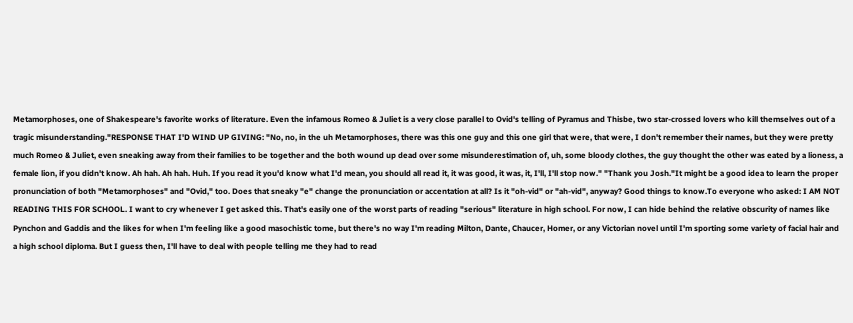Metamorphoses, one of Shakespeare's favorite works of literature. Even the infamous Romeo & Juliet is a very close parallel to Ovid's telling of Pyramus and Thisbe, two star-crossed lovers who kill themselves out of a tragic misunderstanding."RESPONSE THAT I'D WIND UP GIVING: "No, no, in the uh Metamorphoses, there was this one guy and this one girl that were, that were, I don't remember their names, but they were pretty much Romeo & Juliet, even sneaking away from their families to be together and the both wound up dead over some misunderestimation of, uh, some bloody clothes, the guy thought the other was eated by a lioness, a female lion, if you didn't know. Ah hah. Ah hah. Huh. If you read it you'd know what I'd mean, you should all read it, it was good, it was, it, I'll, I'll stop now." "Thank you Josh."It might be a good idea to learn the proper pronunciation of both "Metamorphoses" and "Ovid," too. Does that sneaky "e" change the pronunciation or accentation at all? Is it "oh-vid" or "ah-vid", anyway? Good things to know.To everyone who asked: I AM NOT READING THIS FOR SCHOOL. I want to cry whenever I get asked this. That's easily one of the worst parts of reading "serious" literature in high school. For now, I can hide behind the relative obscurity of names like Pynchon and Gaddis and the likes for when I'm feeling like a good masochistic tome, but there's no way I'm reading Milton, Dante, Chaucer, Homer, or any Victorian novel until I'm sporting some variety of facial hair and a high school diploma. But I guess then, I'll have to deal with people telling me they had to read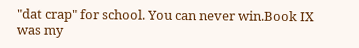"dat crap" for school. You can never win.Book IX was my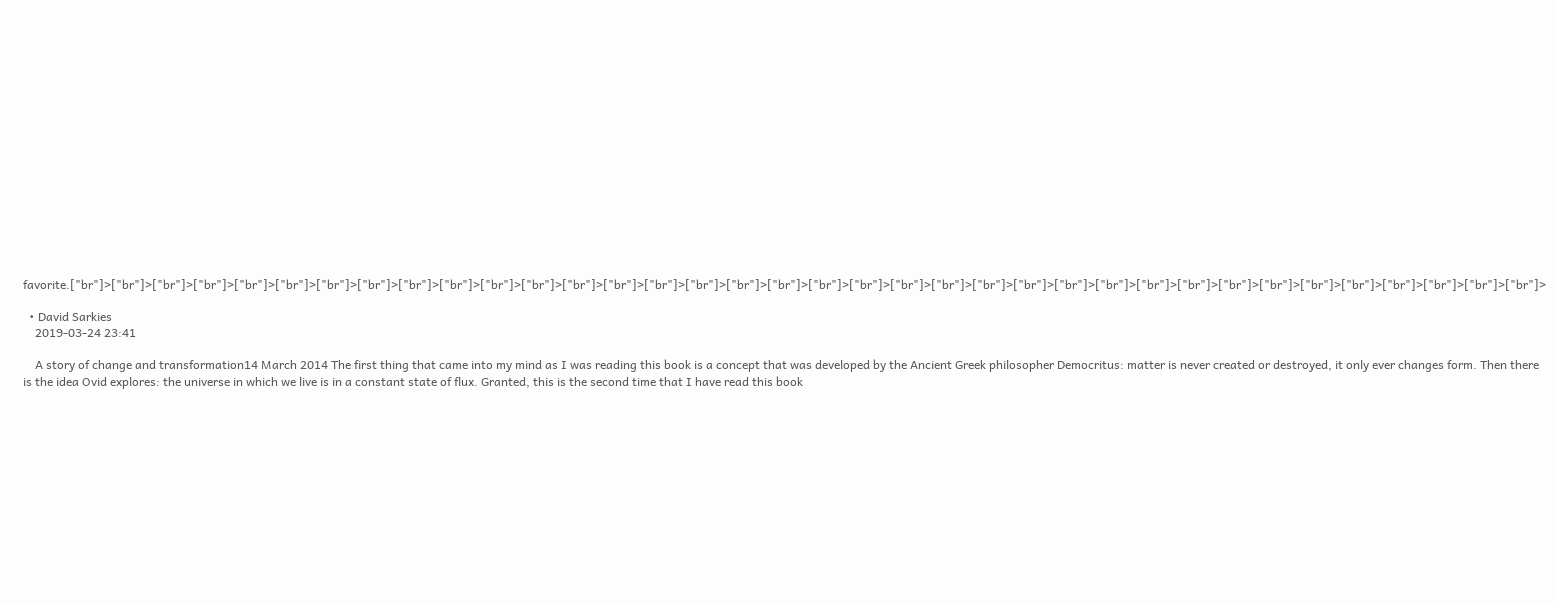favorite.["br"]>["br"]>["br"]>["br"]>["br"]>["br"]>["br"]>["br"]>["br"]>["br"]>["br"]>["br"]>["br"]>["br"]>["br"]>["br"]>["br"]>["br"]>["br"]>["br"]>["br"]>["br"]>["br"]>["br"]>["br"]>["br"]>["br"]>["br"]>["br"]>["br"]>["br"]>["br"]>["br"]>["br"]>["br"]>["br"]>

  • David Sarkies
    2019-03-24 23:41

    A story of change and transformation14 March 2014 The first thing that came into my mind as I was reading this book is a concept that was developed by the Ancient Greek philosopher Democritus: matter is never created or destroyed, it only ever changes form. Then there is the idea Ovid explores: the universe in which we live is in a constant state of flux. Granted, this is the second time that I have read this book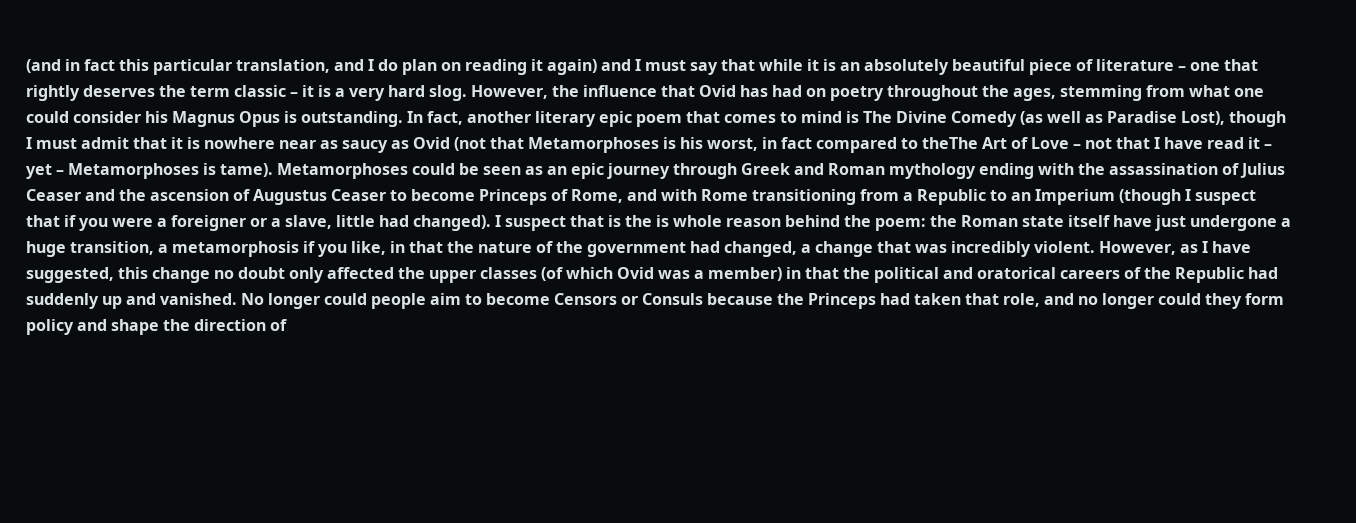(and in fact this particular translation, and I do plan on reading it again) and I must say that while it is an absolutely beautiful piece of literature – one that rightly deserves the term classic – it is a very hard slog. However, the influence that Ovid has had on poetry throughout the ages, stemming from what one could consider his Magnus Opus is outstanding. In fact, another literary epic poem that comes to mind is The Divine Comedy (as well as Paradise Lost), though I must admit that it is nowhere near as saucy as Ovid (not that Metamorphoses is his worst, in fact compared to theThe Art of Love – not that I have read it – yet – Metamorphoses is tame). Metamorphoses could be seen as an epic journey through Greek and Roman mythology ending with the assassination of Julius Ceaser and the ascension of Augustus Ceaser to become Princeps of Rome, and with Rome transitioning from a Republic to an Imperium (though I suspect that if you were a foreigner or a slave, little had changed). I suspect that is the is whole reason behind the poem: the Roman state itself have just undergone a huge transition, a metamorphosis if you like, in that the nature of the government had changed, a change that was incredibly violent. However, as I have suggested, this change no doubt only affected the upper classes (of which Ovid was a member) in that the political and oratorical careers of the Republic had suddenly up and vanished. No longer could people aim to become Censors or Consuls because the Princeps had taken that role, and no longer could they form policy and shape the direction of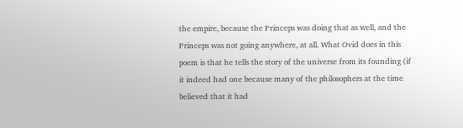the empire, because the Princeps was doing that as well, and the Princeps was not going anywhere, at all. What Ovid does in this poem is that he tells the story of the universe from its founding (if it indeed had one because many of the philosophers at the time believed that it had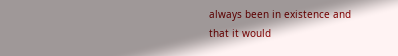always been in existence and that it would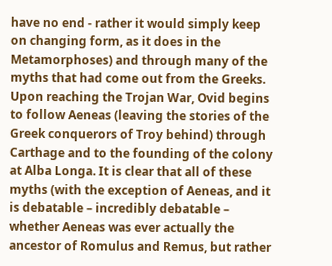have no end - rather it would simply keep on changing form, as it does in the Metamorphoses) and through many of the myths that had come out from the Greeks. Upon reaching the Trojan War, Ovid begins to follow Aeneas (leaving the stories of the Greek conquerors of Troy behind) through Carthage and to the founding of the colony at Alba Longa. It is clear that all of these myths (with the exception of Aeneas, and it is debatable – incredibly debatable – whether Aeneas was ever actually the ancestor of Romulus and Remus, but rather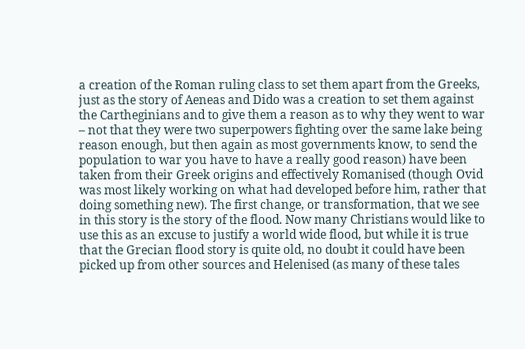a creation of the Roman ruling class to set them apart from the Greeks, just as the story of Aeneas and Dido was a creation to set them against the Cartheginians and to give them a reason as to why they went to war – not that they were two superpowers fighting over the same lake being reason enough, but then again as most governments know, to send the population to war you have to have a really good reason) have been taken from their Greek origins and effectively Romanised (though Ovid was most likely working on what had developed before him, rather that doing something new). The first change, or transformation, that we see in this story is the story of the flood. Now many Christians would like to use this as an excuse to justify a world wide flood, but while it is true that the Grecian flood story is quite old, no doubt it could have been picked up from other sources and Helenised (as many of these tales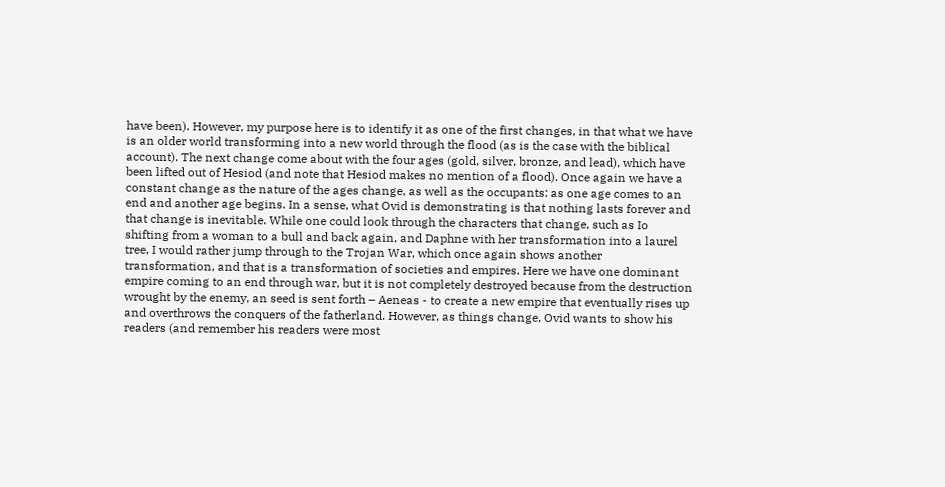have been). However, my purpose here is to identify it as one of the first changes, in that what we have is an older world transforming into a new world through the flood (as is the case with the biblical account). The next change come about with the four ages (gold, silver, bronze, and lead), which have been lifted out of Hesiod (and note that Hesiod makes no mention of a flood). Once again we have a constant change as the nature of the ages change, as well as the occupants: as one age comes to an end and another age begins. In a sense, what Ovid is demonstrating is that nothing lasts forever and that change is inevitable. While one could look through the characters that change, such as Io shifting from a woman to a bull and back again, and Daphne with her transformation into a laurel tree, I would rather jump through to the Trojan War, which once again shows another transformation, and that is a transformation of societies and empires. Here we have one dominant empire coming to an end through war, but it is not completely destroyed because from the destruction wrought by the enemy, an seed is sent forth – Aeneas - to create a new empire that eventually rises up and overthrows the conquers of the fatherland. However, as things change, Ovid wants to show his readers (and remember his readers were most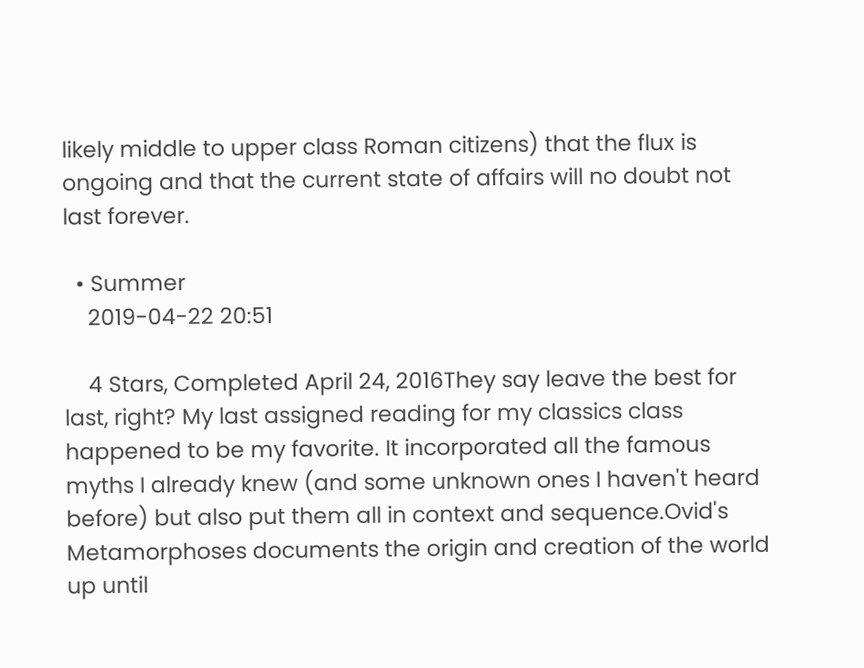likely middle to upper class Roman citizens) that the flux is ongoing and that the current state of affairs will no doubt not last forever.

  • Summer
    2019-04-22 20:51

    4 Stars, Completed April 24, 2016They say leave the best for last, right? My last assigned reading for my classics class happened to be my favorite. It incorporated all the famous myths I already knew (and some unknown ones I haven't heard before) but also put them all in context and sequence.Ovid's Metamorphoses documents the origin and creation of the world up until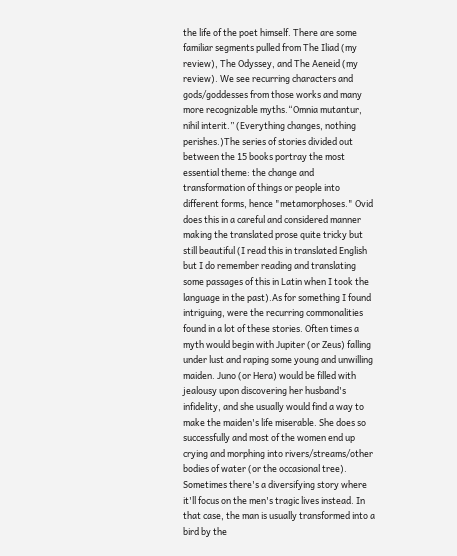the life of the poet himself. There are some familiar segments pulled from The Iliad (my review), The Odyssey, and The Aeneid (my review). We see recurring characters and gods/goddesses from those works and many more recognizable myths.“Omnia mutantur, nihil interit.” (Everything changes, nothing perishes.)The series of stories divided out between the 15 books portray the most essential theme: the change and transformation of things or people into different forms, hence "metamorphoses." Ovid does this in a careful and considered manner making the translated prose quite tricky but still beautiful (I read this in translated English but I do remember reading and translating some passages of this in Latin when I took the language in the past).As for something I found intriguing, were the recurring commonalities found in a lot of these stories. Often times a myth would begin with Jupiter (or Zeus) falling under lust and raping some young and unwilling maiden. Juno (or Hera) would be filled with jealousy upon discovering her husband's infidelity, and she usually would find a way to make the maiden's life miserable. She does so successfully and most of the women end up crying and morphing into rivers/streams/other bodies of water (or the occasional tree). Sometimes there's a diversifying story where it'll focus on the men's tragic lives instead. In that case, the man is usually transformed into a bird by the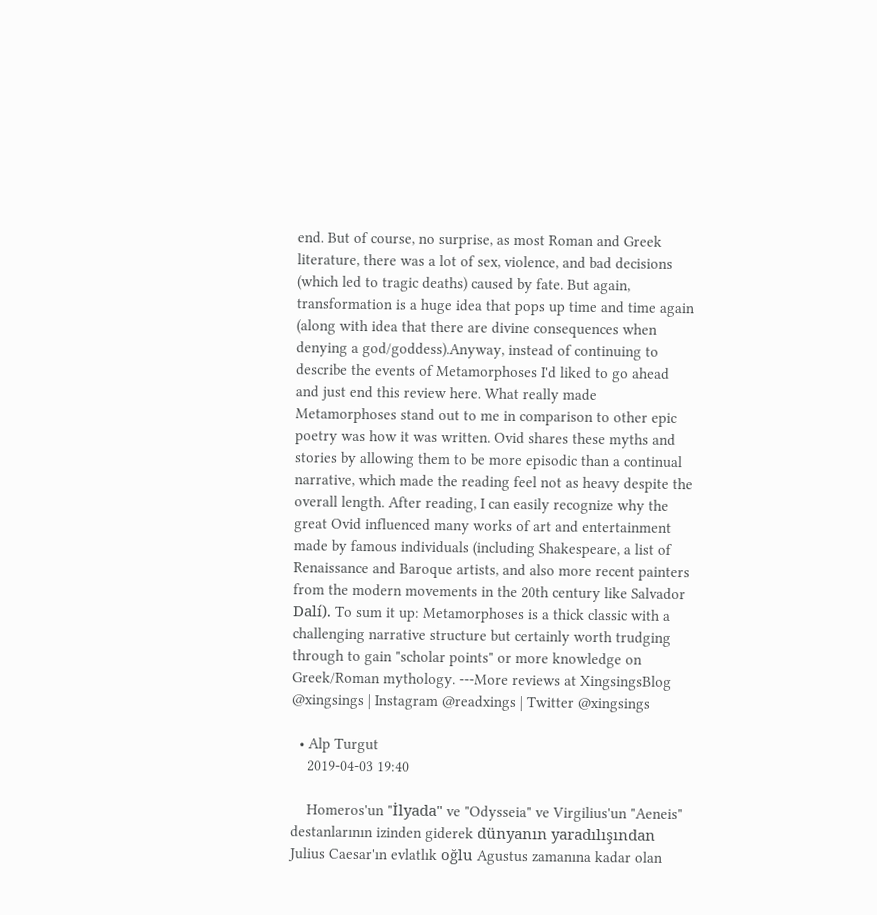end. But of course, no surprise, as most Roman and Greek literature, there was a lot of sex, violence, and bad decisions (which led to tragic deaths) caused by fate. But again, transformation is a huge idea that pops up time and time again (along with idea that there are divine consequences when denying a god/goddess).Anyway, instead of continuing to describe the events of Metamorphoses I'd liked to go ahead and just end this review here. What really made Metamorphoses stand out to me in comparison to other epic poetry was how it was written. Ovid shares these myths and stories by allowing them to be more episodic than a continual narrative, which made the reading feel not as heavy despite the overall length. After reading, I can easily recognize why the great Ovid influenced many works of art and entertainment made by famous individuals (including Shakespeare, a list of Renaissance and Baroque artists, and also more recent painters from the modern movements in the 20th century like Salvador Dalí). To sum it up: Metamorphoses is a thick classic with a challenging narrative structure but certainly worth trudging through to gain "scholar points" or more knowledge on Greek/Roman mythology. ---More reviews at XingsingsBlog @xingsings | Instagram @readxings | Twitter @xingsings

  • Alp Turgut
    2019-04-03 19:40

    Homeros'un "İlyada" ve "Odysseia" ve Virgilius'un "Aeneis" destanlarının izinden giderek dünyanın yaradılışından Julius Caesar'ın evlatlık oğlu Agustus zamanına kadar olan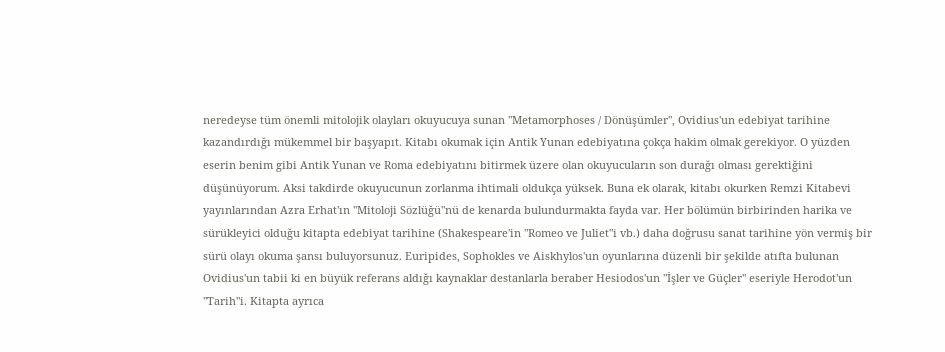neredeyse tüm önemli mitolojik olayları okuyucuya sunan "Metamorphoses / Dönüşümler", Ovidius'un edebiyat tarihine kazandırdığı mükemmel bir başyapıt. Kitabı okumak için Antik Yunan edebiyatına çokça hakim olmak gerekiyor. O yüzden eserin benim gibi Antik Yunan ve Roma edebiyatını bitirmek üzere olan okuyucuların son durağı olması gerektiğini düşünüyorum. Aksi takdirde okuyucunun zorlanma ihtimali oldukça yüksek. Buna ek olarak, kitabı okurken Remzi Kitabevi yayınlarından Azra Erhat'ın "Mitoloji Sözlüğü"nü de kenarda bulundurmakta fayda var. Her bölümün birbirinden harika ve sürükleyici olduğu kitapta edebiyat tarihine (Shakespeare'in "Romeo ve Juliet"i vb.) daha doğrusu sanat tarihine yön vermiş bir sürü olayı okuma şansı buluyorsunuz. Euripides, Sophokles ve Aiskhylos'un oyunlarına düzenli bir şekilde atıfta bulunan Ovidius'un tabii ki en büyük referans aldığı kaynaklar destanlarla beraber Hesiodos'un "İşler ve Güçler" eseriyle Herodot'un "Tarih"i. Kitapta ayrıca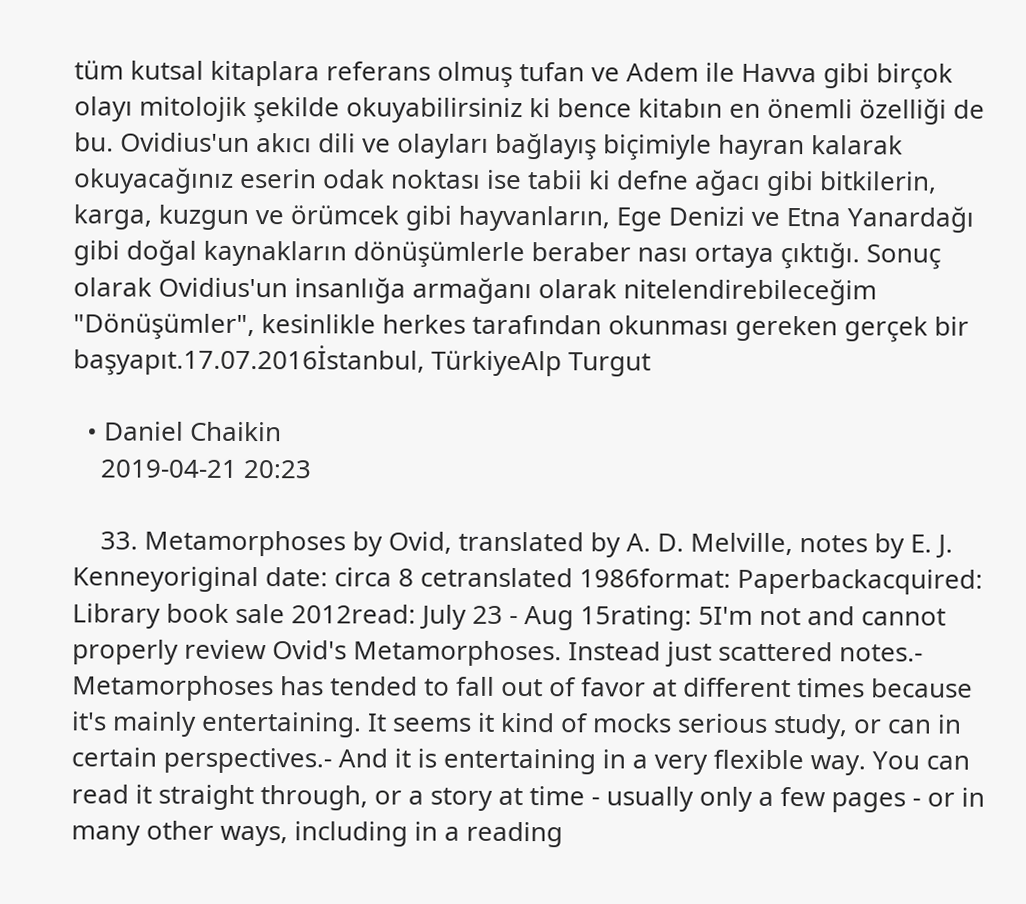tüm kutsal kitaplara referans olmuş tufan ve Adem ile Havva gibi birçok olayı mitolojik şekilde okuyabilirsiniz ki bence kitabın en önemli özelliği de bu. Ovidius'un akıcı dili ve olayları bağlayış biçimiyle hayran kalarak okuyacağınız eserin odak noktası ise tabii ki defne ağacı gibi bitkilerin, karga, kuzgun ve örümcek gibi hayvanların, Ege Denizi ve Etna Yanardağı gibi doğal kaynakların dönüşümlerle beraber nası ortaya çıktığı. Sonuç olarak Ovidius'un insanlığa armağanı olarak nitelendirebileceğim "Dönüşümler", kesinlikle herkes tarafından okunması gereken gerçek bir başyapıt.17.07.2016İstanbul, TürkiyeAlp Turgut

  • Daniel Chaikin
    2019-04-21 20:23

    33. Metamorphoses by Ovid, translated by A. D. Melville, notes by E. J. Kenneyoriginal date: circa 8 cetranslated 1986format: Paperbackacquired: Library book sale 2012read: July 23 - Aug 15rating: 5I'm not and cannot properly review Ovid's Metamorphoses. Instead just scattered notes.- Metamorphoses has tended to fall out of favor at different times because it's mainly entertaining. It seems it kind of mocks serious study, or can in certain perspectives.- And it is entertaining in a very flexible way. You can read it straight through, or a story at time - usually only a few pages - or in many other ways, including in a reading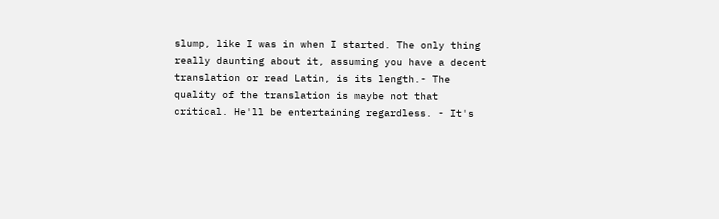slump, like I was in when I started. The only thing really daunting about it, assuming you have a decent translation or read Latin, is its length.- The quality of the translation is maybe not that critical. He'll be entertaining regardless. - It's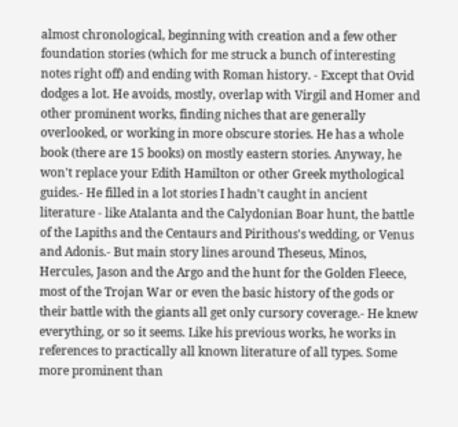almost chronological, beginning with creation and a few other foundation stories (which for me struck a bunch of interesting notes right off) and ending with Roman history. - Except that Ovid dodges a lot. He avoids, mostly, overlap with Virgil and Homer and other prominent works, finding niches that are generally overlooked, or working in more obscure stories. He has a whole book (there are 15 books) on mostly eastern stories. Anyway, he won't replace your Edith Hamilton or other Greek mythological guides.- He filled in a lot stories I hadn't caught in ancient literature - like Atalanta and the Calydonian Boar hunt, the battle of the Lapiths and the Centaurs and Pirithous's wedding, or Venus and Adonis.- But main story lines around Theseus, Minos, Hercules, Jason and the Argo and the hunt for the Golden Fleece, most of the Trojan War or even the basic history of the gods or their battle with the giants all get only cursory coverage.- He knew everything, or so it seems. Like his previous works, he works in references to practically all known literature of all types. Some more prominent than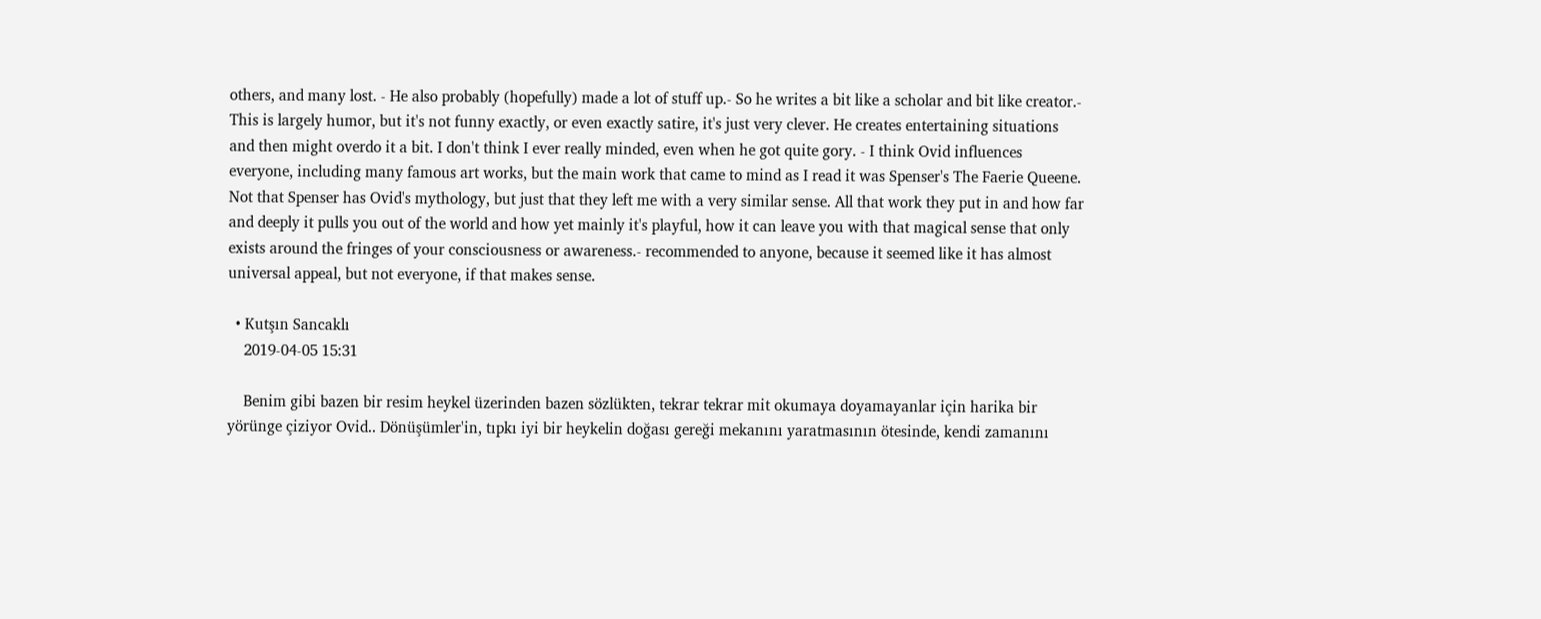others, and many lost. - He also probably (hopefully) made a lot of stuff up.- So he writes a bit like a scholar and bit like creator.- This is largely humor, but it's not funny exactly, or even exactly satire, it's just very clever. He creates entertaining situations and then might overdo it a bit. I don't think I ever really minded, even when he got quite gory. - I think Ovid influences everyone, including many famous art works, but the main work that came to mind as I read it was Spenser's The Faerie Queene. Not that Spenser has Ovid's mythology, but just that they left me with a very similar sense. All that work they put in and how far and deeply it pulls you out of the world and how yet mainly it's playful, how it can leave you with that magical sense that only exists around the fringes of your consciousness or awareness.- recommended to anyone, because it seemed like it has almost universal appeal, but not everyone, if that makes sense.

  • Kutşın Sancaklı
    2019-04-05 15:31

    Benim gibi bazen bir resim heykel üzerinden bazen sözlükten, tekrar tekrar mit okumaya doyamayanlar için harika bir yörünge çiziyor Ovid.. Dönüşümler'in, tıpkı iyi bir heykelin doğası gereği mekanını yaratmasının ötesinde, kendi zamanını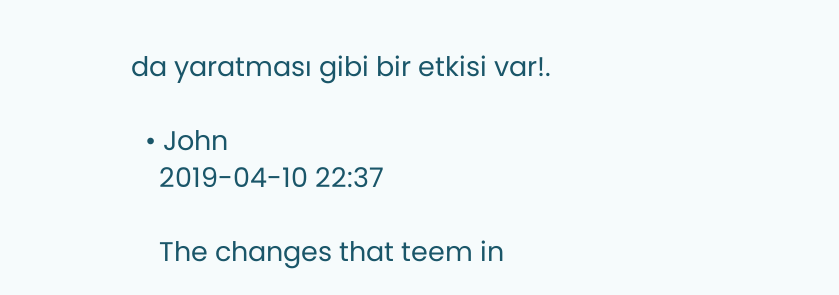da yaratması gibi bir etkisi var!.

  • John
    2019-04-10 22:37

    The changes that teem in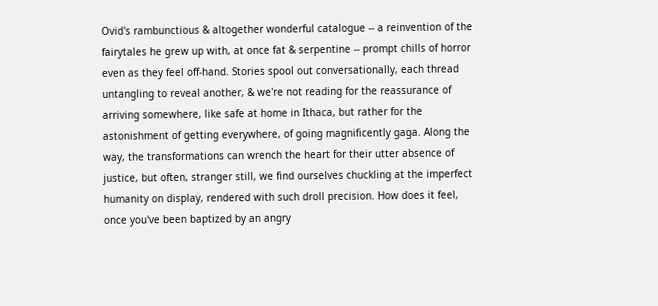Ovid's rambunctious & altogether wonderful catalogue -- a reinvention of the fairytales he grew up with, at once fat & serpentine -- prompt chills of horror even as they feel off-hand. Stories spool out conversationally, each thread untangling to reveal another, & we're not reading for the reassurance of arriving somewhere, like safe at home in Ithaca, but rather for the astonishment of getting everywhere, of going magnificently gaga. Along the way, the transformations can wrench the heart for their utter absence of justice, but often, stranger still, we find ourselves chuckling at the imperfect humanity on display, rendered with such droll precision. How does it feel, once you've been baptized by an angry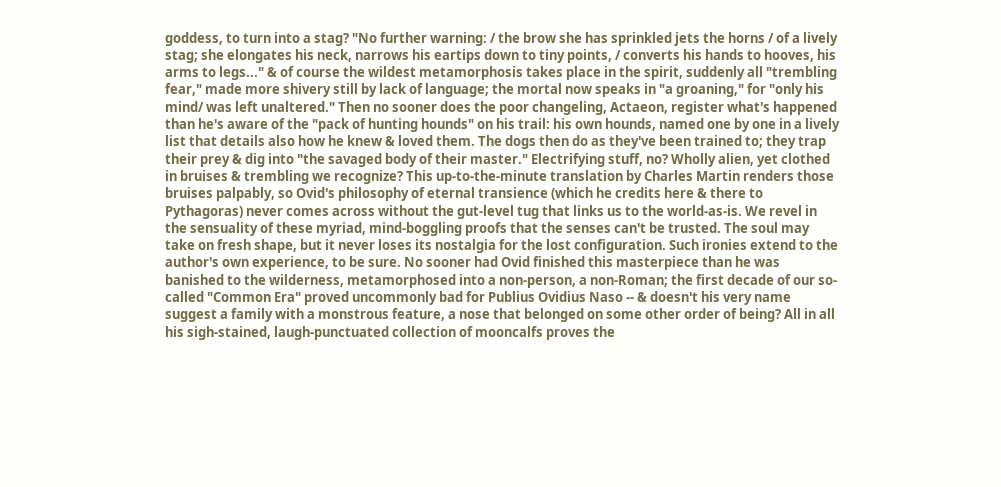goddess, to turn into a stag? "No further warning: / the brow she has sprinkled jets the horns / of a lively stag; she elongates his neck, narrows his eartips down to tiny points, / converts his hands to hooves, his arms to legs..." & of course the wildest metamorphosis takes place in the spirit, suddenly all "trembling fear," made more shivery still by lack of language; the mortal now speaks in "a groaning," for "only his mind/ was left unaltered." Then no sooner does the poor changeling, Actaeon, register what's happened than he's aware of the "pack of hunting hounds" on his trail: his own hounds, named one by one in a lively list that details also how he knew & loved them. The dogs then do as they've been trained to; they trap their prey & dig into "the savaged body of their master." Electrifying stuff, no? Wholly alien, yet clothed in bruises & trembling we recognize? This up-to-the-minute translation by Charles Martin renders those bruises palpably, so Ovid's philosophy of eternal transience (which he credits here & there to Pythagoras) never comes across without the gut-level tug that links us to the world-as-is. We revel in the sensuality of these myriad, mind-boggling proofs that the senses can't be trusted. The soul may take on fresh shape, but it never loses its nostalgia for the lost configuration. Such ironies extend to the author's own experience, to be sure. No sooner had Ovid finished this masterpiece than he was banished to the wilderness, metamorphosed into a non-person, a non-Roman; the first decade of our so-called "Common Era" proved uncommonly bad for Publius Ovidius Naso -- & doesn't his very name suggest a family with a monstrous feature, a nose that belonged on some other order of being? All in all his sigh-stained, laugh-punctuated collection of mooncalfs proves the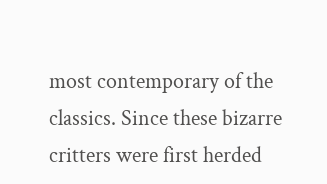most contemporary of the classics. Since these bizarre critters were first herded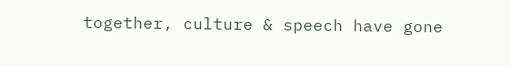together, culture & speech have gone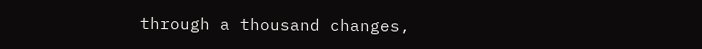through a thousand changes,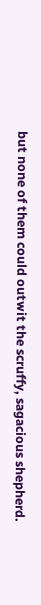but none of them could outwit the scruffy, sagacious shepherd.